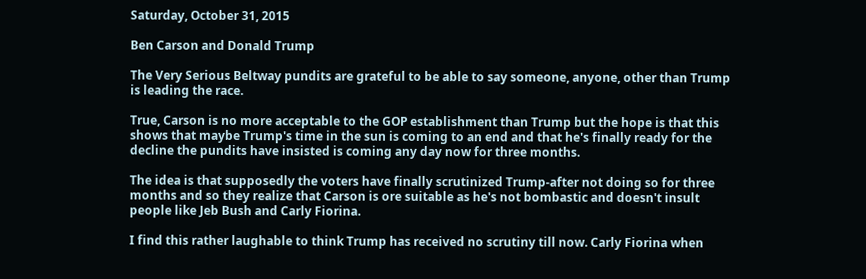Saturday, October 31, 2015

Ben Carson and Donald Trump

The Very Serious Beltway pundits are grateful to be able to say someone, anyone, other than Trump is leading the race.

True, Carson is no more acceptable to the GOP establishment than Trump but the hope is that this shows that maybe Trump's time in the sun is coming to an end and that he's finally ready for the decline the pundits have insisted is coming any day now for three months.

The idea is that supposedly the voters have finally scrutinized Trump-after not doing so for three months and so they realize that Carson is ore suitable as he's not bombastic and doesn't insult people like Jeb Bush and Carly Fiorina.

I find this rather laughable to think Trump has received no scrutiny till now. Carly Fiorina when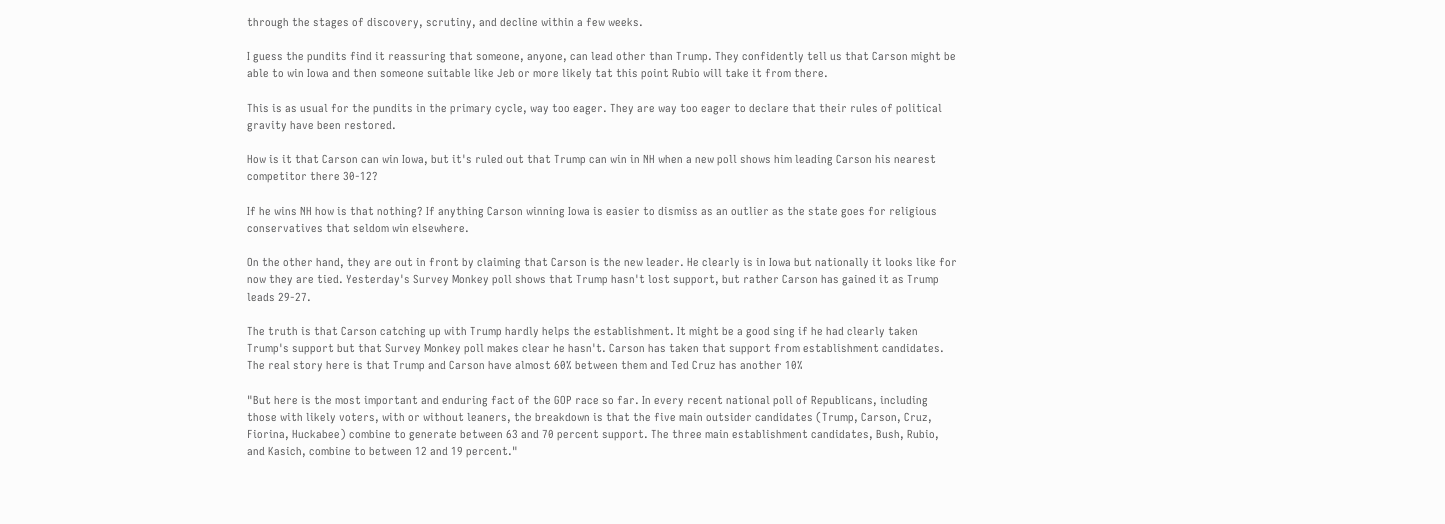through the stages of discovery, scrutiny, and decline within a few weeks.

I guess the pundits find it reassuring that someone, anyone, can lead other than Trump. They confidently tell us that Carson might be able to win Iowa and then someone suitable like Jeb or more likely tat this point Rubio will take it from there.

This is as usual for the pundits in the primary cycle, way too eager. They are way too eager to declare that their rules of political gravity have been restored.

How is it that Carson can win Iowa, but it's ruled out that Trump can win in NH when a new poll shows him leading Carson his nearest competitor there 30-12?

If he wins NH how is that nothing? If anything Carson winning Iowa is easier to dismiss as an outlier as the state goes for religious conservatives that seldom win elsewhere.

On the other hand, they are out in front by claiming that Carson is the new leader. He clearly is in Iowa but nationally it looks like for now they are tied. Yesterday's Survey Monkey poll shows that Trump hasn't lost support, but rather Carson has gained it as Trump leads 29-27.

The truth is that Carson catching up with Trump hardly helps the establishment. It might be a good sing if he had clearly taken Trump's support but that Survey Monkey poll makes clear he hasn't. Carson has taken that support from establishment candidates. The real story here is that Trump and Carson have almost 60% between them and Ted Cruz has another 10%

"But here is the most important and enduring fact of the GOP race so far. In every recent national poll of Republicans, including those with likely voters, with or without leaners, the breakdown is that the five main outsider candidates (Trump, Carson, Cruz, Fiorina, Huckabee) combine to generate between 63 and 70 percent support. The three main establishment candidates, Bush, Rubio, and Kasich, combine to between 12 and 19 percent."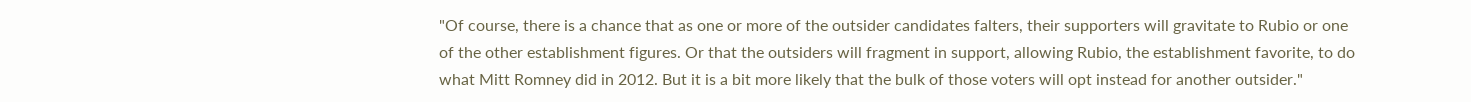"Of course, there is a chance that as one or more of the outsider candidates falters, their supporters will gravitate to Rubio or one of the other establishment figures. Or that the outsiders will fragment in support, allowing Rubio, the establishment favorite, to do what Mitt Romney did in 2012. But it is a bit more likely that the bulk of those voters will opt instead for another outsider."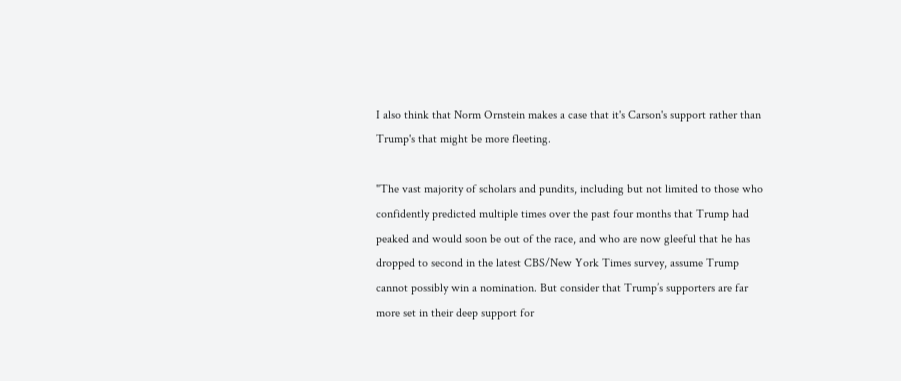I also think that Norm Ornstein makes a case that it's Carson's support rather than Trump's that might be more fleeting.

"The vast majority of scholars and pundits, including but not limited to those who confidently predicted multiple times over the past four months that Trump had peaked and would soon be out of the race, and who are now gleeful that he has dropped to second in the latest CBS/New York Times survey, assume Trump cannot possibly win a nomination. But consider that Trump’s supporters are far more set in their deep support for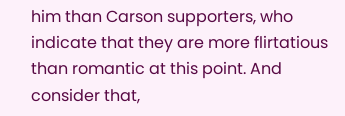him than Carson supporters, who indicate that they are more flirtatious than romantic at this point. And consider that,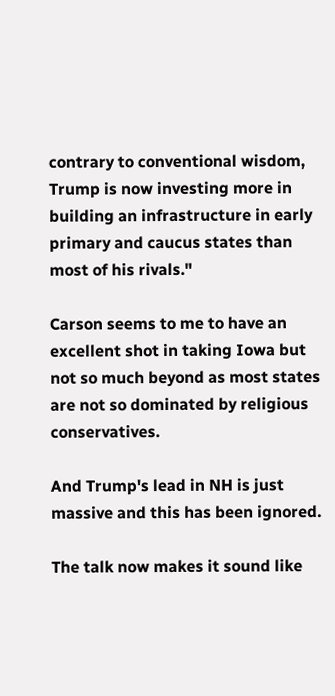contrary to conventional wisdom, Trump is now investing more in building an infrastructure in early primary and caucus states than most of his rivals."

Carson seems to me to have an excellent shot in taking Iowa but not so much beyond as most states are not so dominated by religious conservatives.

And Trump's lead in NH is just massive and this has been ignored.

The talk now makes it sound like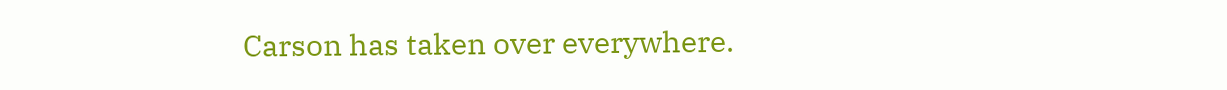Carson has taken over everywhere.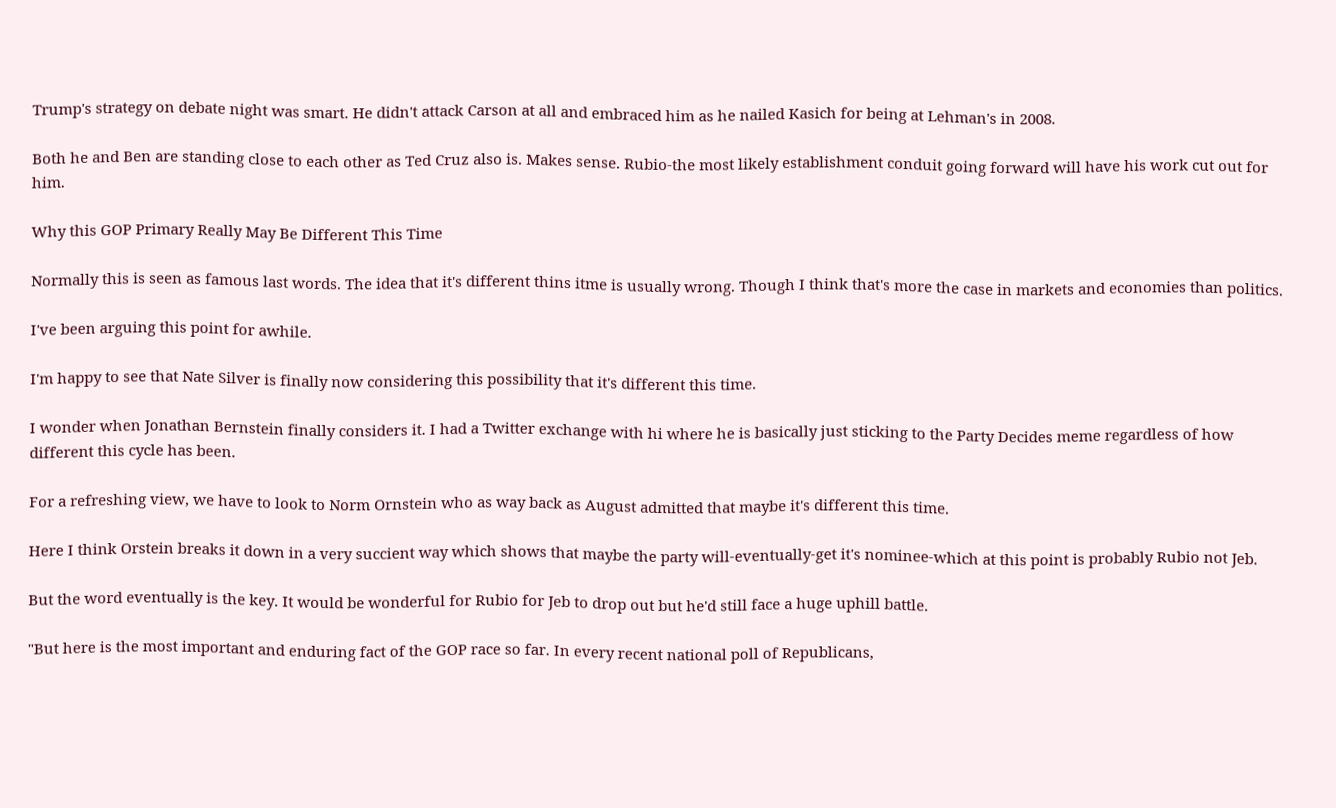Trump's strategy on debate night was smart. He didn't attack Carson at all and embraced him as he nailed Kasich for being at Lehman's in 2008.

Both he and Ben are standing close to each other as Ted Cruz also is. Makes sense. Rubio-the most likely establishment conduit going forward will have his work cut out for him.

Why this GOP Primary Really May Be Different This Time

Normally this is seen as famous last words. The idea that it's different thins itme is usually wrong. Though I think that's more the case in markets and economies than politics.

I've been arguing this point for awhile.

I'm happy to see that Nate Silver is finally now considering this possibility that it's different this time.

I wonder when Jonathan Bernstein finally considers it. I had a Twitter exchange with hi where he is basically just sticking to the Party Decides meme regardless of how different this cycle has been.

For a refreshing view, we have to look to Norm Ornstein who as way back as August admitted that maybe it's different this time.

Here I think Orstein breaks it down in a very succient way which shows that maybe the party will-eventually-get it's nominee-which at this point is probably Rubio not Jeb.

But the word eventually is the key. It would be wonderful for Rubio for Jeb to drop out but he'd still face a huge uphill battle.

"But here is the most important and enduring fact of the GOP race so far. In every recent national poll of Republicans,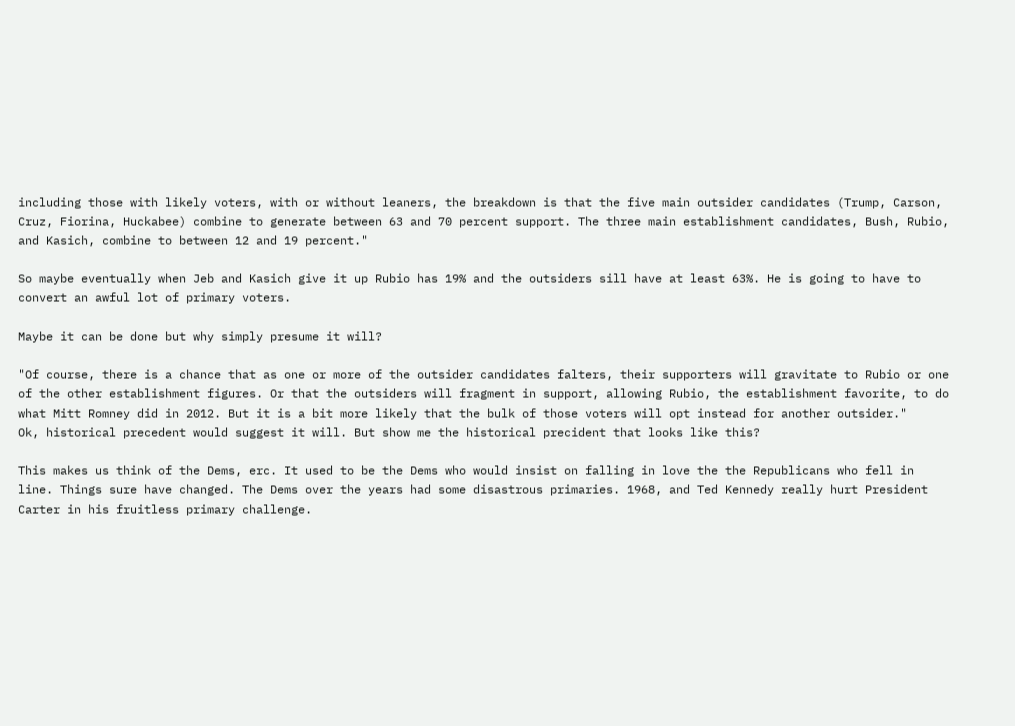including those with likely voters, with or without leaners, the breakdown is that the five main outsider candidates (Trump, Carson, Cruz, Fiorina, Huckabee) combine to generate between 63 and 70 percent support. The three main establishment candidates, Bush, Rubio, and Kasich, combine to between 12 and 19 percent."

So maybe eventually when Jeb and Kasich give it up Rubio has 19% and the outsiders sill have at least 63%. He is going to have to convert an awful lot of primary voters.

Maybe it can be done but why simply presume it will?

"Of course, there is a chance that as one or more of the outsider candidates falters, their supporters will gravitate to Rubio or one of the other establishment figures. Or that the outsiders will fragment in support, allowing Rubio, the establishment favorite, to do what Mitt Romney did in 2012. But it is a bit more likely that the bulk of those voters will opt instead for another outsider."
Ok, historical precedent would suggest it will. But show me the historical precident that looks like this?

This makes us think of the Dems, erc. It used to be the Dems who would insist on falling in love the the Republicans who fell in line. Things sure have changed. The Dems over the years had some disastrous primaries. 1968, and Ted Kennedy really hurt President Carter in his fruitless primary challenge.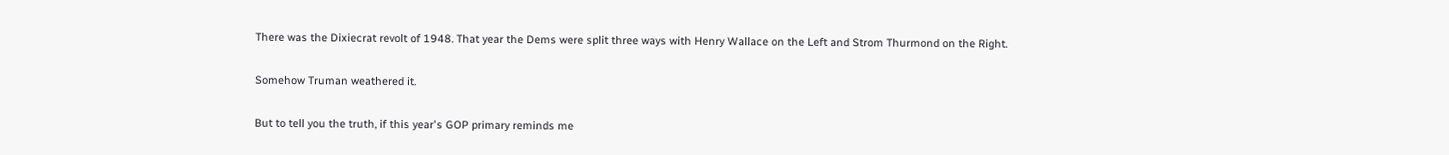There was the Dixiecrat revolt of 1948. That year the Dems were split three ways with Henry Wallace on the Left and Strom Thurmond on the Right.

Somehow Truman weathered it.

But to tell you the truth, if this year's GOP primary reminds me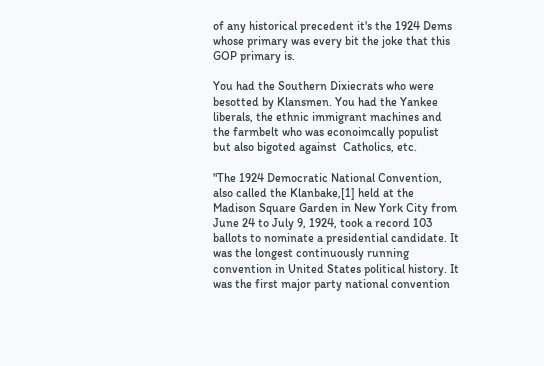of any historical precedent it's the 1924 Dems whose primary was every bit the joke that this GOP primary is.

You had the Southern Dixiecrats who were besotted by Klansmen. You had the Yankee liberals, the ethnic immigrant machines and the farmbelt who was econoimcally populist but also bigoted against  Catholics, etc.

"The 1924 Democratic National Convention, also called the Klanbake,[1] held at the Madison Square Garden in New York City from June 24 to July 9, 1924, took a record 103 ballots to nominate a presidential candidate. It was the longest continuously running convention in United States political history. It was the first major party national convention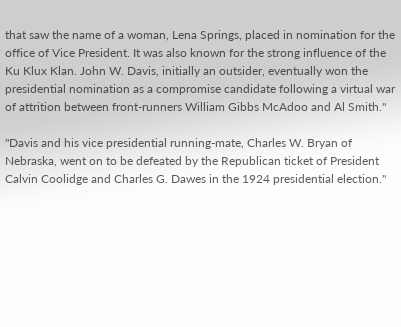that saw the name of a woman, Lena Springs, placed in nomination for the office of Vice President. It was also known for the strong influence of the Ku Klux Klan. John W. Davis, initially an outsider, eventually won the presidential nomination as a compromise candidate following a virtual war of attrition between front-runners William Gibbs McAdoo and Al Smith."

"Davis and his vice presidential running-mate, Charles W. Bryan of Nebraska, went on to be defeated by the Republican ticket of President Calvin Coolidge and Charles G. Dawes in the 1924 presidential election."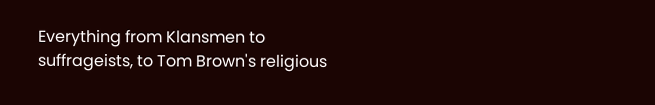Everything from Klansmen to suffrageists, to Tom Brown's religious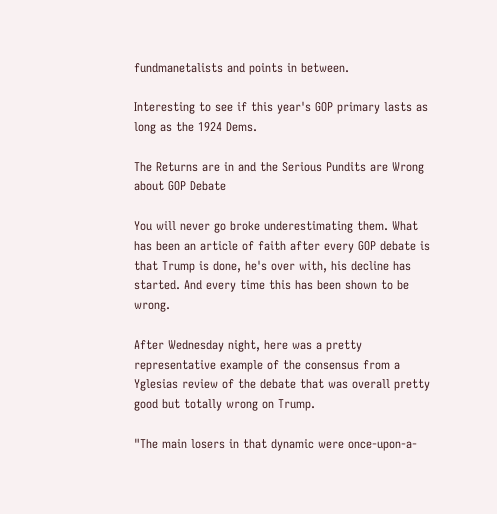fundmanetalists and points in between.

Interesting to see if this year's GOP primary lasts as long as the 1924 Dems.

The Returns are in and the Serious Pundits are Wrong about GOP Debate

You will never go broke underestimating them. What has been an article of faith after every GOP debate is that Trump is done, he's over with, his decline has started. And every time this has been shown to be wrong.

After Wednesday night, here was a pretty representative example of the consensus from a Yglesias review of the debate that was overall pretty good but totally wrong on Trump.

"The main losers in that dynamic were once-upon-a-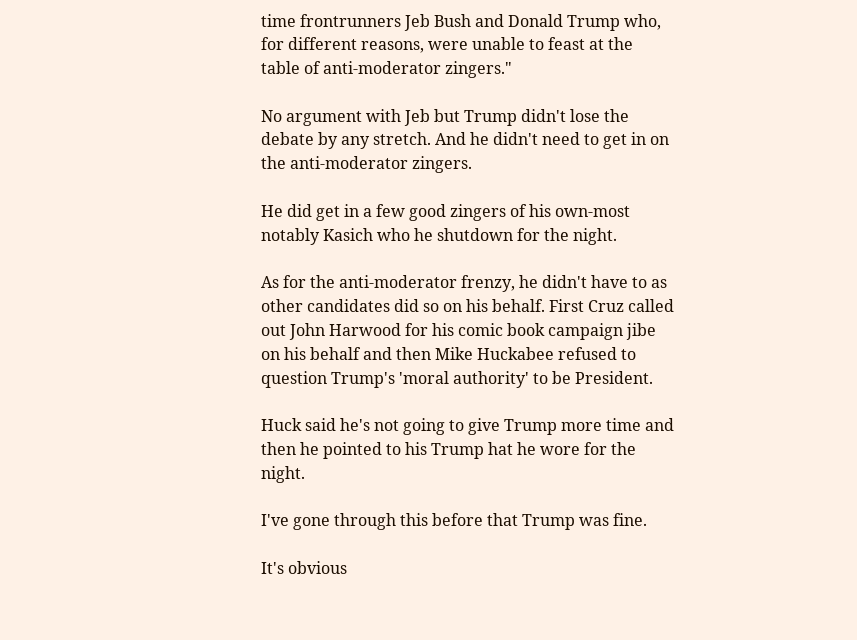time frontrunners Jeb Bush and Donald Trump who, for different reasons, were unable to feast at the table of anti-moderator zingers."

No argument with Jeb but Trump didn't lose the debate by any stretch. And he didn't need to get in on the anti-moderator zingers.

He did get in a few good zingers of his own-most notably Kasich who he shutdown for the night.

As for the anti-moderator frenzy, he didn't have to as other candidates did so on his behalf. First Cruz called out John Harwood for his comic book campaign jibe on his behalf and then Mike Huckabee refused to question Trump's 'moral authority' to be President.

Huck said he's not going to give Trump more time and then he pointed to his Trump hat he wore for the night.

I've gone through this before that Trump was fine.

It's obvious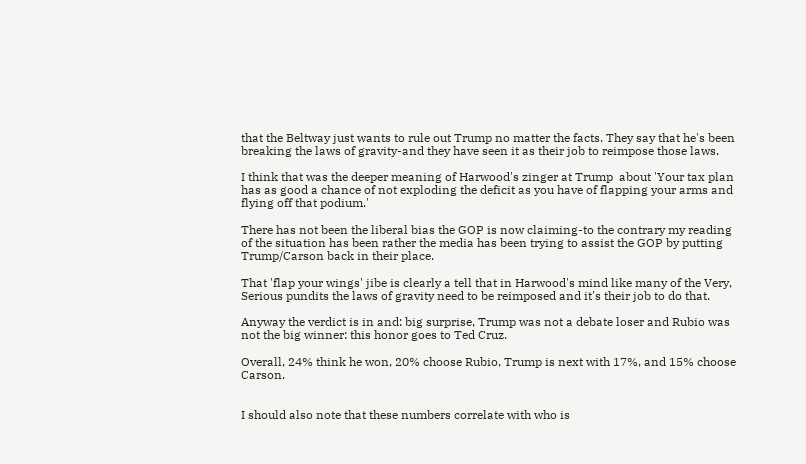that the Beltway just wants to rule out Trump no matter the facts. They say that he's been breaking the laws of gravity-and they have seen it as their job to reimpose those laws.

I think that was the deeper meaning of Harwood's zinger at Trump  about 'Your tax plan has as good a chance of not exploding the deficit as you have of flapping your arms and flying off that podium.'

There has not been the liberal bias the GOP is now claiming-to the contrary my reading of the situation has been rather the media has been trying to assist the GOP by putting Trump/Carson back in their place.

That 'flap your wings' jibe is clearly a tell that in Harwood's mind like many of the Very, Serious pundits the laws of gravity need to be reimposed and it's their job to do that.

Anyway the verdict is in and: big surprise, Trump was not a debate loser and Rubio was not the big winner: this honor goes to Ted Cruz.

Overall, 24% think he won, 20% choose Rubio, Trump is next with 17%, and 15% choose Carson.


I should also note that these numbers correlate with who is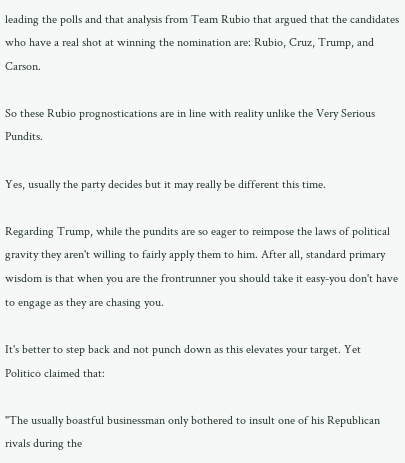leading the polls and that analysis from Team Rubio that argued that the candidates who have a real shot at winning the nomination are: Rubio, Cruz, Trump, and Carson.

So these Rubio prognostications are in line with reality unlike the Very Serious Pundits.

Yes, usually the party decides but it may really be different this time.

Regarding Trump, while the pundits are so eager to reimpose the laws of political gravity they aren't willing to fairly apply them to him. After all, standard primary wisdom is that when you are the frontrunner you should take it easy-you don't have to engage as they are chasing you.

It's better to step back and not punch down as this elevates your target. Yet Politico claimed that:

"The usually boastful businessman only bothered to insult one of his Republican rivals during the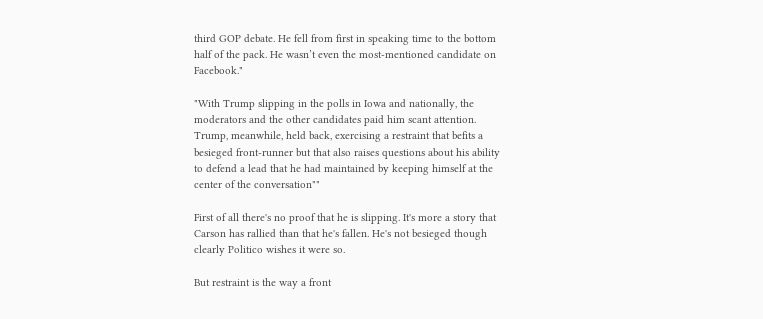third GOP debate. He fell from first in speaking time to the bottom half of the pack. He wasn’t even the most-mentioned candidate on Facebook."

"With Trump slipping in the polls in Iowa and nationally, the moderators and the other candidates paid him scant attention. Trump, meanwhile, held back, exercising a restraint that befits a besieged front-runner but that also raises questions about his ability to defend a lead that he had maintained by keeping himself at the center of the conversation""

First of all there's no proof that he is slipping. It's more a story that Carson has rallied than that he's fallen. He's not besieged though clearly Politico wishes it were so.

But restraint is the way a front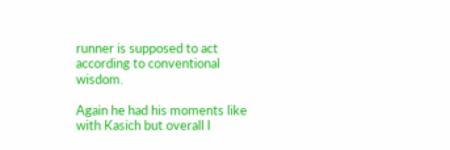runner is supposed to act according to conventional wisdom.

Again he had his moments like with Kasich but overall I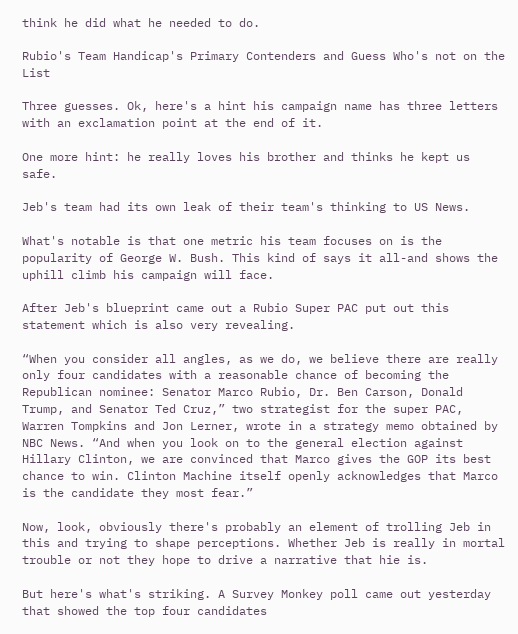think he did what he needed to do.

Rubio's Team Handicap's Primary Contenders and Guess Who's not on the List

Three guesses. Ok, here's a hint his campaign name has three letters with an exclamation point at the end of it.

One more hint: he really loves his brother and thinks he kept us safe.

Jeb's team had its own leak of their team's thinking to US News.

What's notable is that one metric his team focuses on is the popularity of George W. Bush. This kind of says it all-and shows the uphill climb his campaign will face.

After Jeb's blueprint came out a Rubio Super PAC put out this statement which is also very revealing.

“When you consider all angles, as we do, we believe there are really only four candidates with a reasonable chance of becoming the Republican nominee: Senator Marco Rubio, Dr. Ben Carson, Donald Trump, and Senator Ted Cruz,” two strategist for the super PAC, Warren Tompkins and Jon Lerner, wrote in a strategy memo obtained by NBC News. “And when you look on to the general election against Hillary Clinton, we are convinced that Marco gives the GOP its best chance to win. Clinton Machine itself openly acknowledges that Marco is the candidate they most fear.”

Now, look, obviously there's probably an element of trolling Jeb in this and trying to shape perceptions. Whether Jeb is really in mortal trouble or not they hope to drive a narrative that hie is.

But here's what's striking. A Survey Monkey poll came out yesterday that showed the top four candidates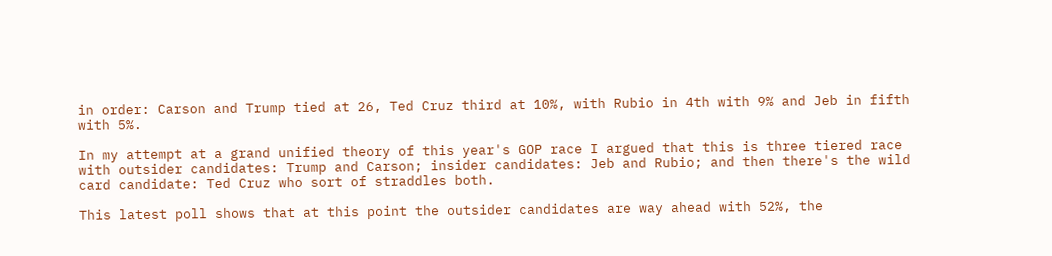in order: Carson and Trump tied at 26, Ted Cruz third at 10%, with Rubio in 4th with 9% and Jeb in fifth with 5%.

In my attempt at a grand unified theory of this year's GOP race I argued that this is three tiered race with outsider candidates: Trump and Carson; insider candidates: Jeb and Rubio; and then there's the wild card candidate: Ted Cruz who sort of straddles both.

This latest poll shows that at this point the outsider candidates are way ahead with 52%, the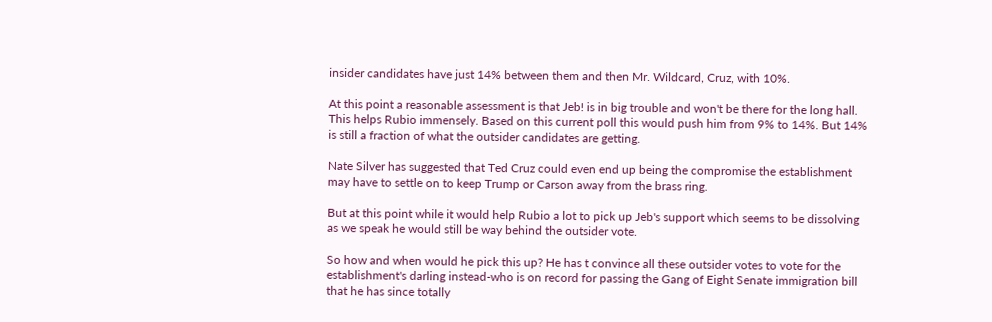insider candidates have just 14% between them and then Mr. Wildcard, Cruz, with 10%.

At this point a reasonable assessment is that Jeb! is in big trouble and won't be there for the long hall. This helps Rubio immensely. Based on this current poll this would push him from 9% to 14%. But 14% is still a fraction of what the outsider candidates are getting.

Nate Silver has suggested that Ted Cruz could even end up being the compromise the establishment may have to settle on to keep Trump or Carson away from the brass ring.

But at this point while it would help Rubio a lot to pick up Jeb's support which seems to be dissolving as we speak he would still be way behind the outsider vote.

So how and when would he pick this up? He has t convince all these outsider votes to vote for the establishment's darling instead-who is on record for passing the Gang of Eight Senate immigration bill that he has since totally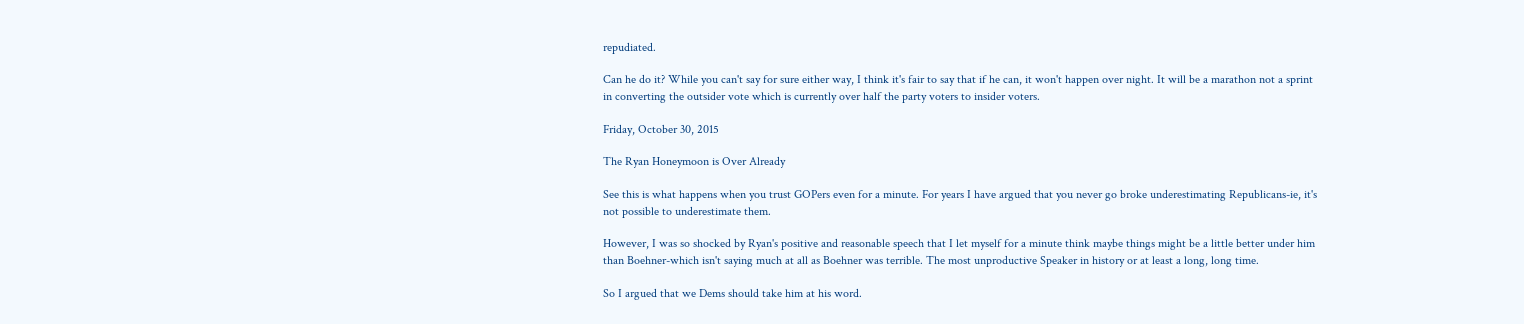repudiated.

Can he do it? While you can't say for sure either way, I think it's fair to say that if he can, it won't happen over night. It will be a marathon not a sprint in converting the outsider vote which is currently over half the party voters to insider voters.

Friday, October 30, 2015

The Ryan Honeymoon is Over Already

See this is what happens when you trust GOPers even for a minute. For years I have argued that you never go broke underestimating Republicans-ie, it's not possible to underestimate them.

However, I was so shocked by Ryan's positive and reasonable speech that I let myself for a minute think maybe things might be a little better under him than Boehner-which isn't saying much at all as Boehner was terrible. The most unproductive Speaker in history or at least a long, long time.

So I argued that we Dems should take him at his word.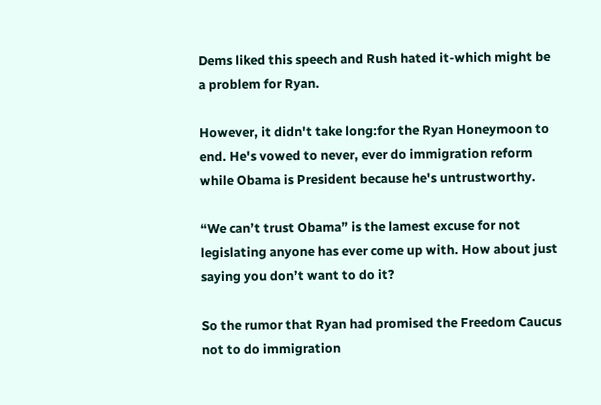Dems liked this speech and Rush hated it-which might be a problem for Ryan.

However, it didn't take long:for the Ryan Honeymoon to end. He's vowed to never, ever do immigration reform while Obama is President because he's untrustworthy.

“We can’t trust Obama” is the lamest excuse for not legislating anyone has ever come up with. How about just saying you don’t want to do it?

So the rumor that Ryan had promised the Freedom Caucus not to do immigration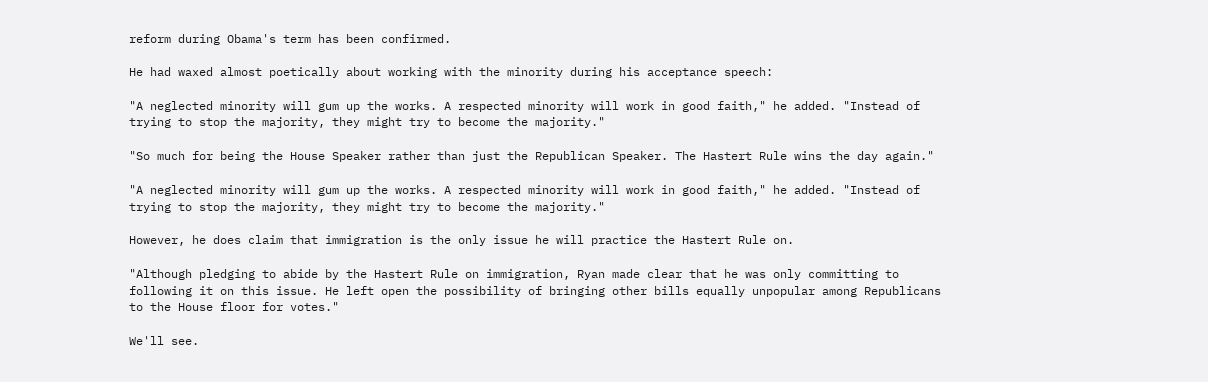reform during Obama's term has been confirmed.

He had waxed almost poetically about working with the minority during his acceptance speech:

"A neglected minority will gum up the works. A respected minority will work in good faith," he added. "Instead of trying to stop the majority, they might try to become the majority."

"So much for being the House Speaker rather than just the Republican Speaker. The Hastert Rule wins the day again."

"A neglected minority will gum up the works. A respected minority will work in good faith," he added. "Instead of trying to stop the majority, they might try to become the majority."

However, he does claim that immigration is the only issue he will practice the Hastert Rule on.

"Although pledging to abide by the Hastert Rule on immigration, Ryan made clear that he was only committing to following it on this issue. He left open the possibility of bringing other bills equally unpopular among Republicans to the House floor for votes."

We'll see.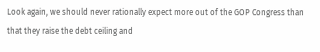Look again, we should never rationally expect more out of the GOP Congress than that they raise the debt ceiling and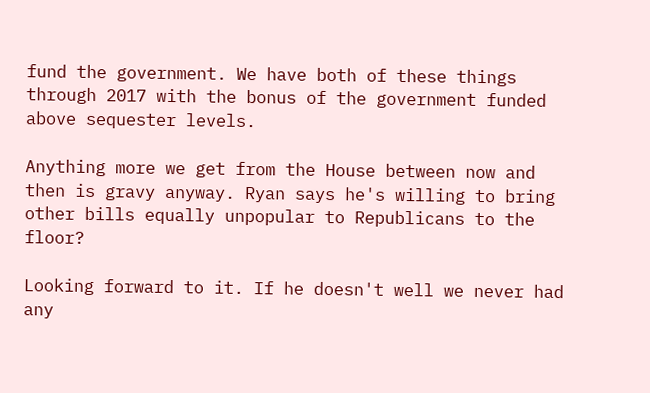fund the government. We have both of these things through 2017 with the bonus of the government funded above sequester levels.

Anything more we get from the House between now and then is gravy anyway. Ryan says he's willing to bring other bills equally unpopular to Republicans to the floor?

Looking forward to it. If he doesn't well we never had any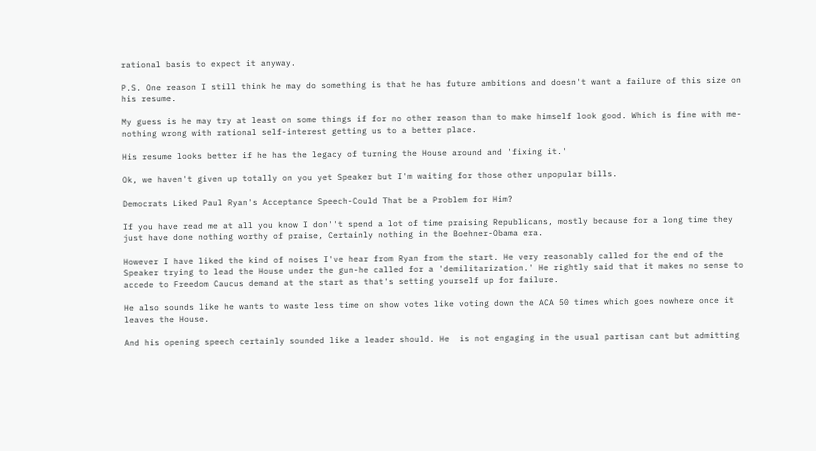rational basis to expect it anyway.

P.S. One reason I still think he may do something is that he has future ambitions and doesn't want a failure of this size on his resume.

My guess is he may try at least on some things if for no other reason than to make himself look good. Which is fine with me-nothing wrong with rational self-interest getting us to a better place.

His resume looks better if he has the legacy of turning the House around and 'fixing it.'

Ok, we haven't given up totally on you yet Speaker but I'm waiting for those other unpopular bills.

Democrats Liked Paul Ryan's Acceptance Speech-Could That be a Problem for Him?

If you have read me at all you know I don''t spend a lot of time praising Republicans, mostly because for a long time they just have done nothing worthy of praise, Certainly nothing in the Boehner-Obama era.

However I have liked the kind of noises I've hear from Ryan from the start. He very reasonably called for the end of the Speaker trying to lead the House under the gun-he called for a 'demilitarization.' He rightly said that it makes no sense to accede to Freedom Caucus demand at the start as that's setting yourself up for failure.

He also sounds like he wants to waste less time on show votes like voting down the ACA 50 times which goes nowhere once it leaves the House.

And his opening speech certainly sounded like a leader should. He  is not engaging in the usual partisan cant but admitting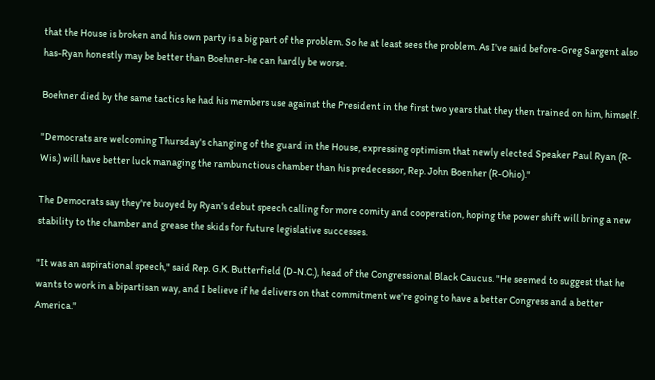that the House is broken and his own party is a big part of the problem. So he at least sees the problem. As I've said before-Greg Sargent also has-Ryan honestly may be better than Boehner-he can hardly be worse.

Boehner died by the same tactics he had his members use against the President in the first two years that they then trained on him, himself.

"Democrats are welcoming Thursday's changing of the guard in the House, expressing optimism that newly elected Speaker Paul Ryan (R-Wis.) will have better luck managing the rambunctious chamber than his predecessor, Rep. John Boenher (R-Ohio)."

The Democrats say they're buoyed by Ryan's debut speech calling for more comity and cooperation, hoping the power shift will bring a new stability to the chamber and grease the skids for future legislative successes.

"It was an aspirational speech," said Rep. G.K. Butterfield (D-N.C.), head of the Congressional Black Caucus. "He seemed to suggest that he wants to work in a bipartisan way, and I believe if he delivers on that commitment we're going to have a better Congress and a better America."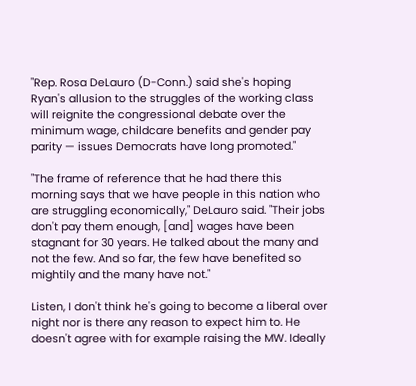"Rep. Rosa DeLauro (D-Conn.) said she's hoping Ryan's allusion to the struggles of the working class will reignite the congressional debate over the minimum wage, childcare benefits and gender pay parity — issues Democrats have long promoted."

"The frame of reference that he had there this morning says that we have people in this nation who are struggling economically," DeLauro said. "Their jobs don't pay them enough, [and] wages have been stagnant for 30 years. He talked about the many and not the few. And so far, the few have benefited so mightily and the many have not."

Listen, I don't think he's going to become a liberal over night nor is there any reason to expect him to. He doesn't agree with for example raising the MW. Ideally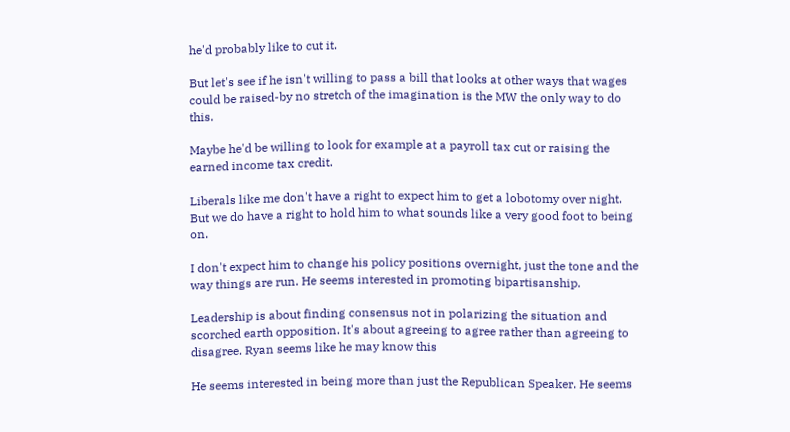he'd probably like to cut it.

But let's see if he isn't willing to pass a bill that looks at other ways that wages could be raised-by no stretch of the imagination is the MW the only way to do this.

Maybe he'd be willing to look for example at a payroll tax cut or raising the earned income tax credit.

Liberals like me don't have a right to expect him to get a lobotomy over night. But we do have a right to hold him to what sounds like a very good foot to being on.

I don't expect him to change his policy positions overnight, just the tone and the way things are run. He seems interested in promoting bipartisanship.

Leadership is about finding consensus not in polarizing the situation and scorched earth opposition. It's about agreeing to agree rather than agreeing to disagree. Ryan seems like he may know this

He seems interested in being more than just the Republican Speaker. He seems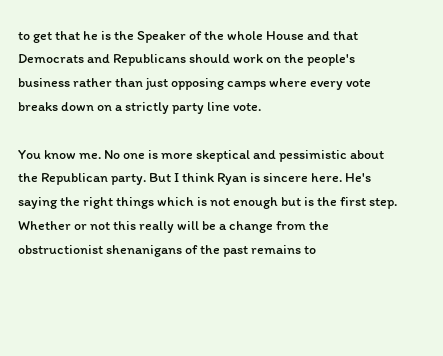to get that he is the Speaker of the whole House and that Democrats and Republicans should work on the people's business rather than just opposing camps where every vote breaks down on a strictly party line vote.

You know me. No one is more skeptical and pessimistic about the Republican party. But I think Ryan is sincere here. He's saying the right things which is not enough but is the first step. Whether or not this really will be a change from the obstructionist shenanigans of the past remains to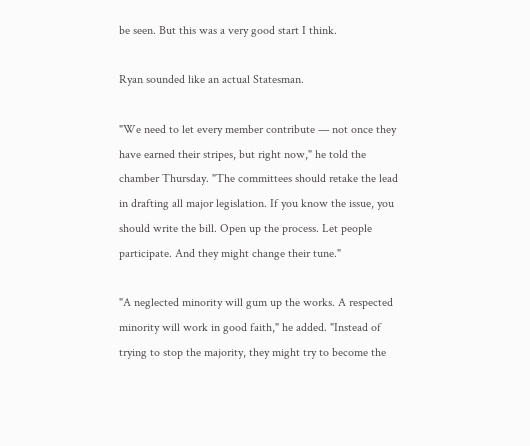be seen. But this was a very good start I think.

Ryan sounded like an actual Statesman.

"We need to let every member contribute — not once they have earned their stripes, but right now," he told the chamber Thursday. "The committees should retake the lead in drafting all major legislation. If you know the issue, you should write the bill. Open up the process. Let people participate. And they might change their tune."

"A neglected minority will gum up the works. A respected minority will work in good faith," he added. "Instead of trying to stop the majority, they might try to become the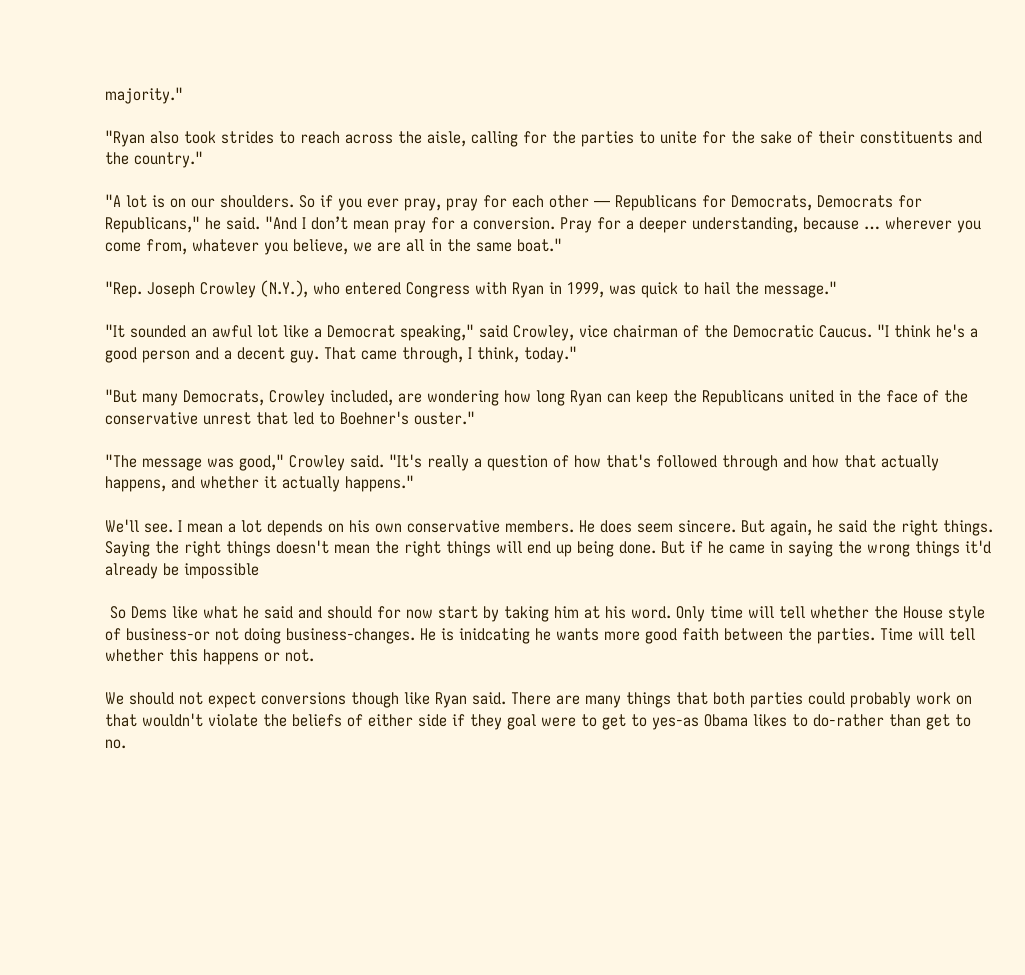majority."

"Ryan also took strides to reach across the aisle, calling for the parties to unite for the sake of their constituents and the country."

"A lot is on our shoulders. So if you ever pray, pray for each other — Republicans for Democrats, Democrats for Republicans," he said. "And I don’t mean pray for a conversion. Pray for a deeper understanding, because … wherever you come from, whatever you believe, we are all in the same boat."

"Rep. Joseph Crowley (N.Y.), who entered Congress with Ryan in 1999, was quick to hail the message."

"It sounded an awful lot like a Democrat speaking," said Crowley, vice chairman of the Democratic Caucus. "I think he's a good person and a decent guy. That came through, I think, today."

"But many Democrats, Crowley included, are wondering how long Ryan can keep the Republicans united in the face of the conservative unrest that led to Boehner's ouster."

"The message was good," Crowley said. "It's really a question of how that's followed through and how that actually happens, and whether it actually happens."

We'll see. I mean a lot depends on his own conservative members. He does seem sincere. But again, he said the right things. Saying the right things doesn't mean the right things will end up being done. But if he came in saying the wrong things it'd already be impossible

 So Dems like what he said and should for now start by taking him at his word. Only time will tell whether the House style of business-or not doing business-changes. He is inidcating he wants more good faith between the parties. Time will tell whether this happens or not.

We should not expect conversions though like Ryan said. There are many things that both parties could probably work on that wouldn't violate the beliefs of either side if they goal were to get to yes-as Obama likes to do-rather than get to no.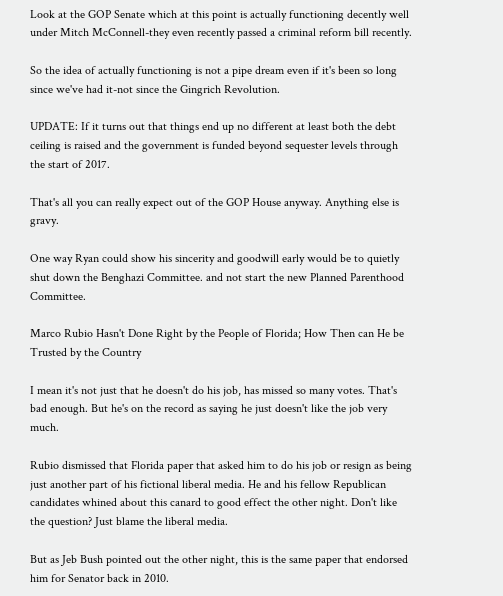Look at the GOP Senate which at this point is actually functioning decently well under Mitch McConnell-they even recently passed a criminal reform bill recently.

So the idea of actually functioning is not a pipe dream even if it's been so long since we've had it-not since the Gingrich Revolution.

UPDATE: If it turns out that things end up no different at least both the debt ceiling is raised and the government is funded beyond sequester levels through the start of 2017.

That's all you can really expect out of the GOP House anyway. Anything else is gravy.

One way Ryan could show his sincerity and goodwill early would be to quietly shut down the Benghazi Committee. and not start the new Planned Parenthood Committee.

Marco Rubio Hasn't Done Right by the People of Florida; How Then can He be Trusted by the Country

I mean it's not just that he doesn't do his job, has missed so many votes. That's bad enough. But he's on the record as saying he just doesn't like the job very much.

Rubio dismissed that Florida paper that asked him to do his job or resign as being just another part of his fictional liberal media. He and his fellow Republican candidates whined about this canard to good effect the other night. Don't like the question? Just blame the liberal media.

But as Jeb Bush pointed out the other night, this is the same paper that endorsed him for Senator back in 2010.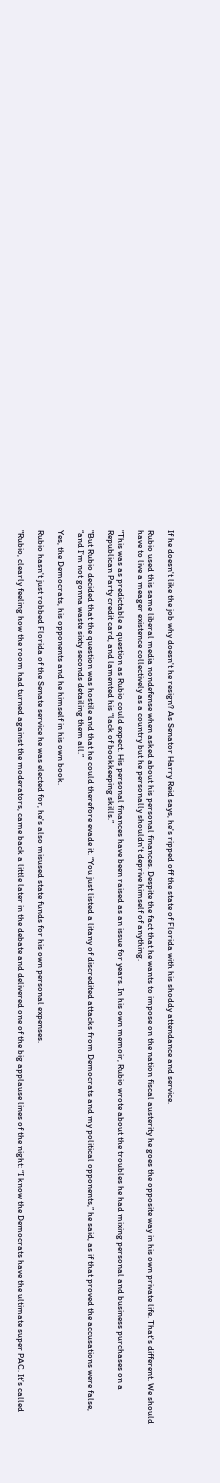If he doesn't like the job why doesn't he resign? As Senator Harry Reid says, he's ripped off the state of Florida with his shoddy attendance and service.

Rubio used this same liberal media nondefense when asked about his personal finances. Despite the fact that he wants to impose on the nation fiscal austerity he goes the opposite way in his own private life. That's different. We should have to live a meager existence collectively as a country but he personally shouldn't deprive himself of anything.

"This was as predictable a question as Rubio could expect. His personal finances have been raised as an issue for years. In his own memoir, Rubio wrote about the troubles he had mixing personal and business purchases on a Republican Party credit card, and lamented his “lack of bookkeeping skills.”

"But Rubio decided that the question was hostile and that he could therefore evade it. “You just listed a litany of discredited attacks from Democrats and my political opponents,” he said, as if that proved the accusations were false, “and I’m not gonna waste sixty seconds detailing them all.”

Yes, the Democrats, his opponents and he himself in his own book.

Rubio hasn't just robbed Florida of the Senate service he was elected for, he's also misused state funds for his own personal expenses.

"Rubio, clearly feeling how the room had turned against the moderators, came back a little later in the debate and delivered one of the big applause lines of the night: “I know the Democrats have the ultimate super PAC. It’s called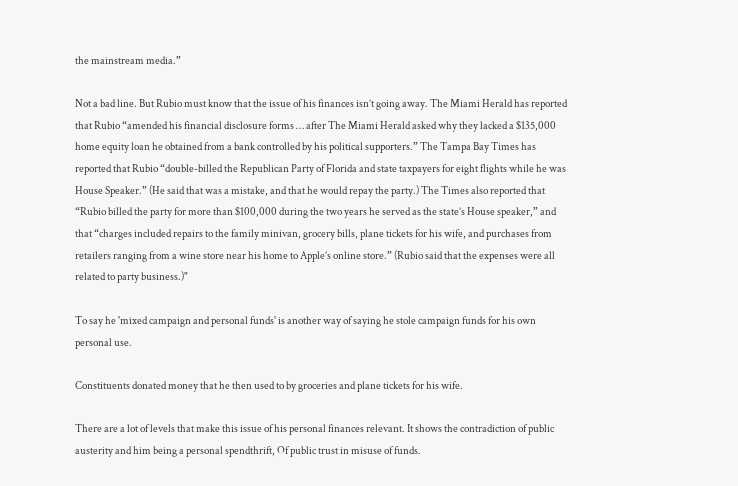the mainstream media.”

Not a bad line. But Rubio must know that the issue of his finances isn’t going away. The Miami Herald has reported that Rubio “amended his financial disclosure forms … after The Miami Herald asked why they lacked a $135,000 home equity loan he obtained from a bank controlled by his political supporters.” The Tampa Bay Times has reported that Rubio “double-billed the Republican Party of Florida and state taxpayers for eight flights while he was House Speaker.” (He said that was a mistake, and that he would repay the party.) The Times also reported that “Rubio billed the party for more than $100,000 during the two years he served as the state’s House speaker,” and that “charges included repairs to the family minivan, grocery bills, plane tickets for his wife, and purchases from retailers ranging from a wine store near his home to Apple’s online store.” (Rubio said that the expenses were all related to party business.)"

To say he 'mixed campaign and personal funds' is another way of saying he stole campaign funds for his own personal use.

Constituents donated money that he then used to by groceries and plane tickets for his wife.

There are a lot of levels that make this issue of his personal finances relevant. It shows the contradiction of public austerity and him being a personal spendthrift, Of public trust in misuse of funds.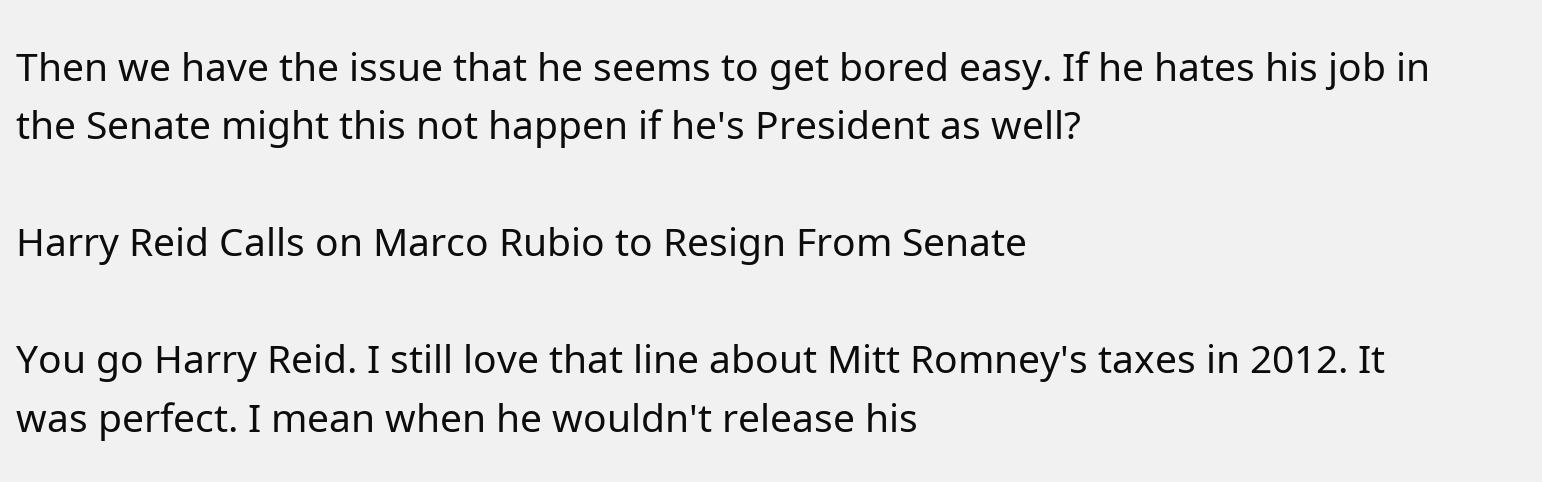Then we have the issue that he seems to get bored easy. If he hates his job in the Senate might this not happen if he's President as well?

Harry Reid Calls on Marco Rubio to Resign From Senate

You go Harry Reid. I still love that line about Mitt Romney's taxes in 2012. It was perfect. I mean when he wouldn't release his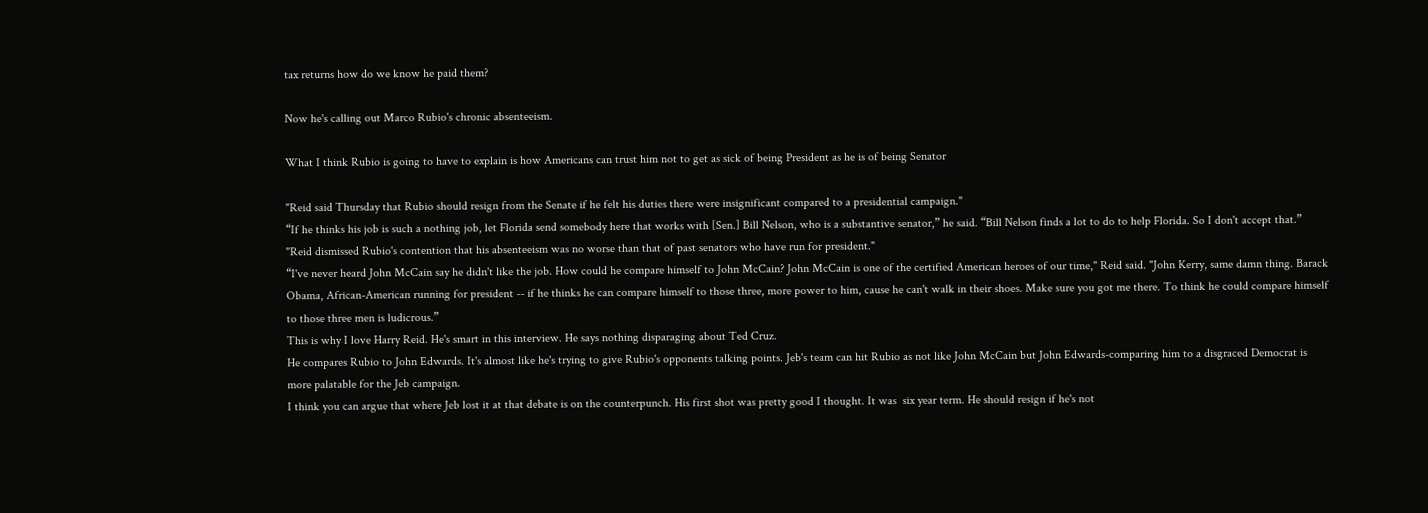tax returns how do we know he paid them?

Now he's calling out Marco Rubio's chronic absenteeism.

What I think Rubio is going to have to explain is how Americans can trust him not to get as sick of being President as he is of being Senator

"Reid said Thursday that Rubio should resign from the Senate if he felt his duties there were insignificant compared to a presidential campaign."
“If he thinks his job is such a nothing job, let Florida send somebody here that works with [Sen.] Bill Nelson, who is a substantive senator,” he said. “Bill Nelson finds a lot to do to help Florida. So I don't accept that.”
"Reid dismissed Rubio's contention that his absenteeism was no worse than that of past senators who have run for president."
“I've never heard John McCain say he didn't like the job. How could he compare himself to John McCain? John McCain is one of the certified American heroes of our time," Reid said. "John Kerry, same damn thing. Barack Obama, African-American running for president -- if he thinks he can compare himself to those three, more power to him, cause he can't walk in their shoes. Make sure you got me there. To think he could compare himself to those three men is ludicrous.”
This is why I love Harry Reid. He's smart in this interview. He says nothing disparaging about Ted Cruz.
He compares Rubio to John Edwards. It's almost like he's trying to give Rubio's opponents talking points. Jeb's team can hit Rubio as not like John McCain but John Edwards-comparing him to a disgraced Democrat is more palatable for the Jeb campaign.
I think you can argue that where Jeb lost it at that debate is on the counterpunch. His first shot was pretty good I thought. It was  six year term. He should resign if he's not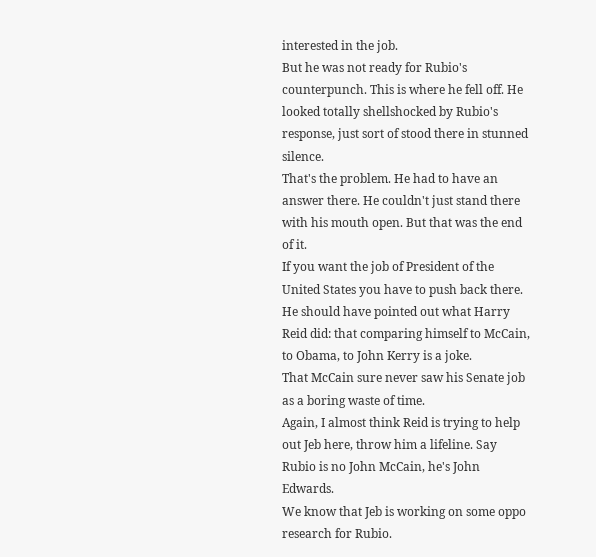interested in the job.
But he was not ready for Rubio's counterpunch. This is where he fell off. He looked totally shellshocked by Rubio's response, just sort of stood there in stunned silence.
That's the problem. He had to have an answer there. He couldn't just stand there with his mouth open. But that was the end of it.
If you want the job of President of the United States you have to push back there. He should have pointed out what Harry Reid did: that comparing himself to McCain, to Obama, to John Kerry is a joke.
That McCain sure never saw his Senate job as a boring waste of time.
Again, I almost think Reid is trying to help out Jeb here, throw him a lifeline. Say Rubio is no John McCain, he's John Edwards.
We know that Jeb is working on some oppo research for Rubio.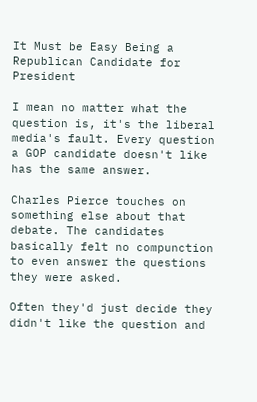It Must be Easy Being a Republican Candidate for President

I mean no matter what the question is, it's the liberal media's fault. Every question a GOP candidate doesn't like has the same answer.

Charles Pierce touches on something else about that debate. The candidates basically felt no compunction to even answer the questions they were asked.

Often they'd just decide they didn't like the question and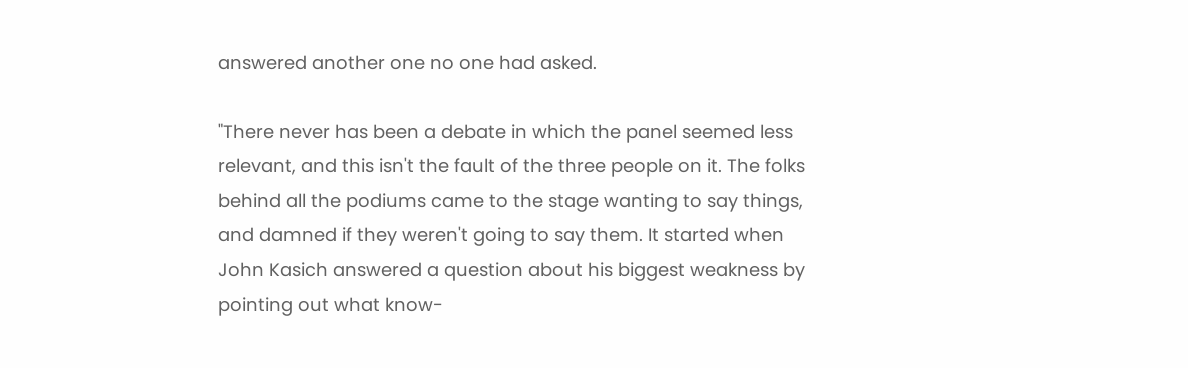answered another one no one had asked.

"There never has been a debate in which the panel seemed less relevant, and this isn't the fault of the three people on it. The folks behind all the podiums came to the stage wanting to say things, and damned if they weren't going to say them. It started when John Kasich answered a question about his biggest weakness by pointing out what know-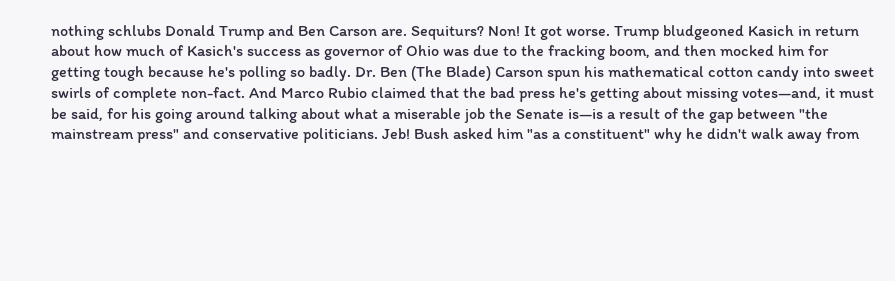nothing schlubs Donald Trump and Ben Carson are. Sequiturs? Non! It got worse. Trump bludgeoned Kasich in return about how much of Kasich's success as governor of Ohio was due to the fracking boom, and then mocked him for getting tough because he's polling so badly. Dr. Ben (The Blade) Carson spun his mathematical cotton candy into sweet swirls of complete non-fact. And Marco Rubio claimed that the bad press he's getting about missing votes—and, it must be said, for his going around talking about what a miserable job the Senate is—is a result of the gap between "the mainstream press" and conservative politicians. Jeb! Bush asked him "as a constituent" why he didn't walk away from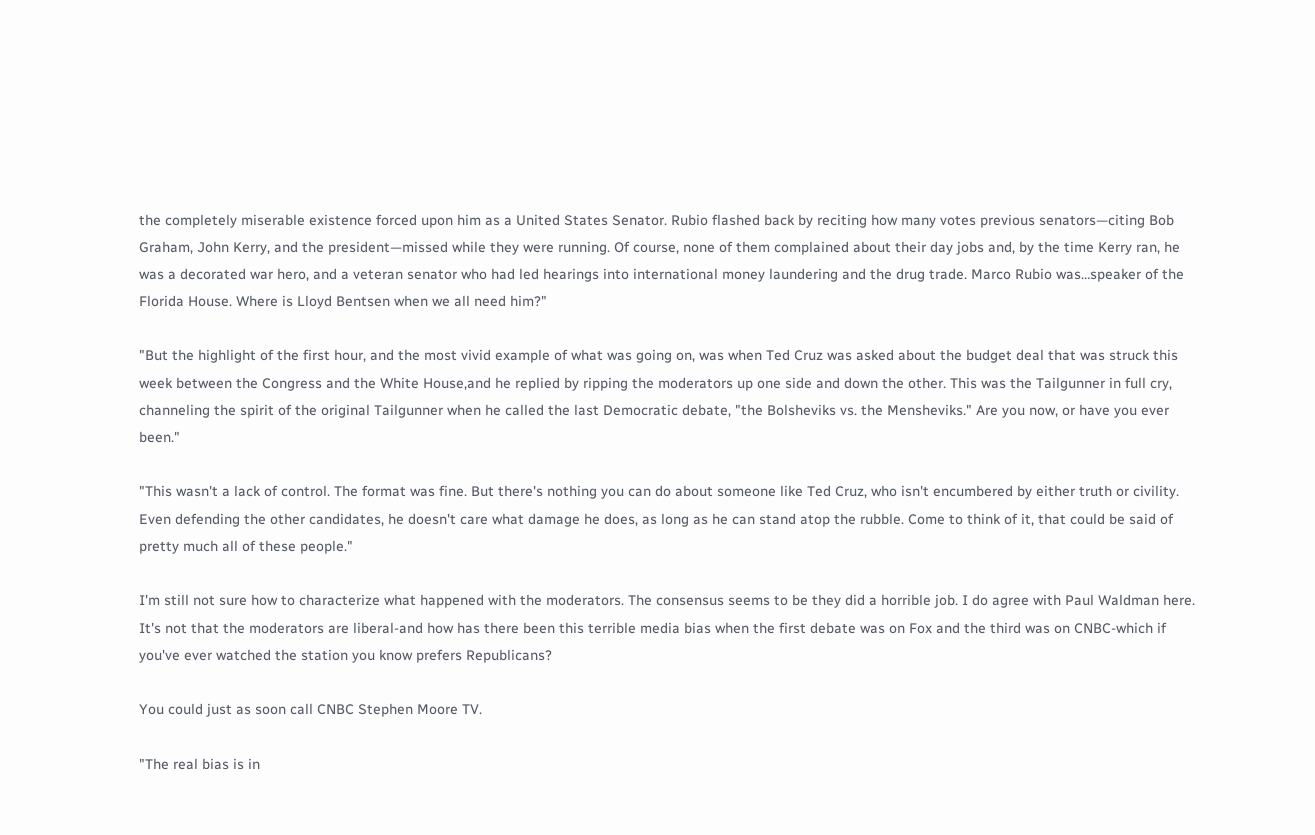the completely miserable existence forced upon him as a United States Senator. Rubio flashed back by reciting how many votes previous senators—citing Bob Graham, John Kerry, and the president—missed while they were running. Of course, none of them complained about their day jobs and, by the time Kerry ran, he was a decorated war hero, and a veteran senator who had led hearings into international money laundering and the drug trade. Marco Rubio was…speaker of the Florida House. Where is Lloyd Bentsen when we all need him?"

"But the highlight of the first hour, and the most vivid example of what was going on, was when Ted Cruz was asked about the budget deal that was struck this week between the Congress and the White House,and he replied by ripping the moderators up one side and down the other. This was the Tailgunner in full cry, channeling the spirit of the original Tailgunner when he called the last Democratic debate, "the Bolsheviks vs. the Mensheviks." Are you now, or have you ever been."

"This wasn't a lack of control. The format was fine. But there's nothing you can do about someone like Ted Cruz, who isn't encumbered by either truth or civility. Even defending the other candidates, he doesn't care what damage he does, as long as he can stand atop the rubble. Come to think of it, that could be said of pretty much all of these people."

I'm still not sure how to characterize what happened with the moderators. The consensus seems to be they did a horrible job. I do agree with Paul Waldman here. It's not that the moderators are liberal-and how has there been this terrible media bias when the first debate was on Fox and the third was on CNBC-which if you've ever watched the station you know prefers Republicans?

You could just as soon call CNBC Stephen Moore TV.

"The real bias is in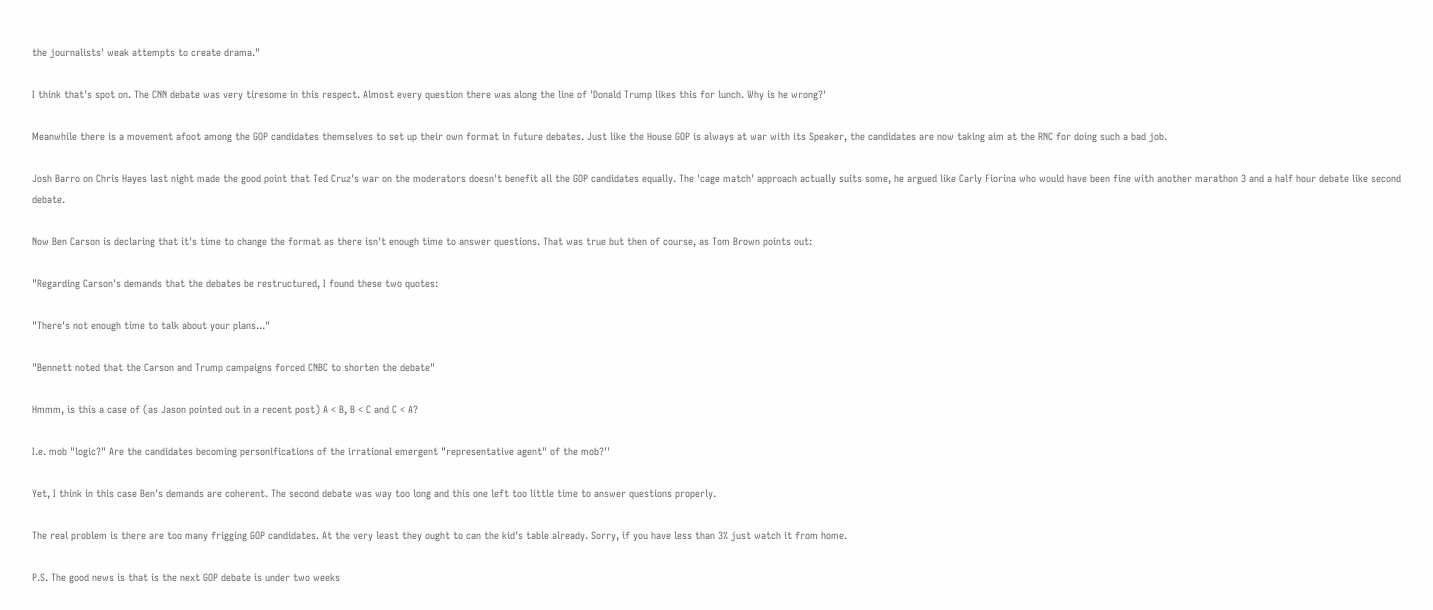the journalists' weak attempts to create drama."

I think that's spot on. The CNN debate was very tiresome in this respect. Almost every question there was along the line of 'Donald Trump likes this for lunch. Why is he wrong?'

Meanwhile there is a movement afoot among the GOP candidates themselves to set up their own format in future debates. Just like the House GOP is always at war with its Speaker, the candidates are now taking aim at the RNC for doing such a bad job.

Josh Barro on Chris Hayes last night made the good point that Ted Cruz's war on the moderators doesn't benefit all the GOP candidates equally. The 'cage match' approach actually suits some, he argued like Carly Fiorina who would have been fine with another marathon 3 and a half hour debate like second debate.

Now Ben Carson is declaring that it's time to change the format as there isn't enough time to answer questions. That was true but then of course, as Tom Brown points out:

"Regarding Carson's demands that the debates be restructured, I found these two quotes:

"There's not enough time to talk about your plans..."

"Bennett noted that the Carson and Trump campaigns forced CNBC to shorten the debate"

Hmmm, is this a case of (as Jason pointed out in a recent post) A < B, B < C and C < A?

I.e. mob "logic?" Are the candidates becoming personifications of the irrational emergent "representative agent" of the mob?''

Yet, I think in this case Ben's demands are coherent. The second debate was way too long and this one left too little time to answer questions properly.

The real problem is there are too many frigging GOP candidates. At the very least they ought to can the kid's table already. Sorry, if you have less than 3% just watch it from home.

P.S. The good news is that is the next GOP debate is under two weeks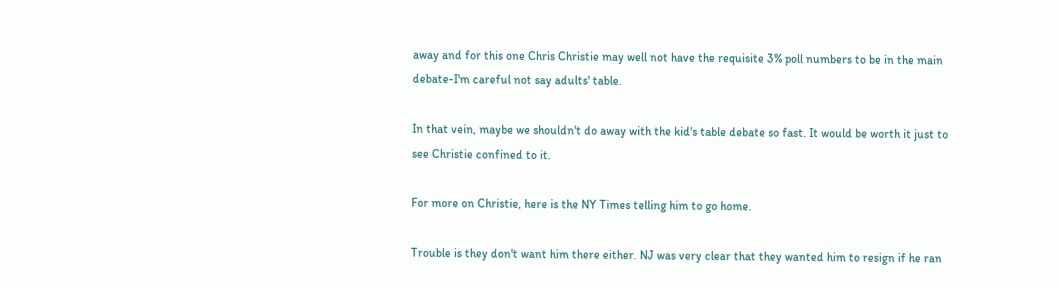away and for this one Chris Christie may well not have the requisite 3% poll numbers to be in the main debate-I'm careful not say adults' table.

In that vein, maybe we shouldn't do away with the kid's table debate so fast. It would be worth it just to see Christie confined to it.

For more on Christie, here is the NY Times telling him to go home.

Trouble is they don't want him there either. NJ was very clear that they wanted him to resign if he ran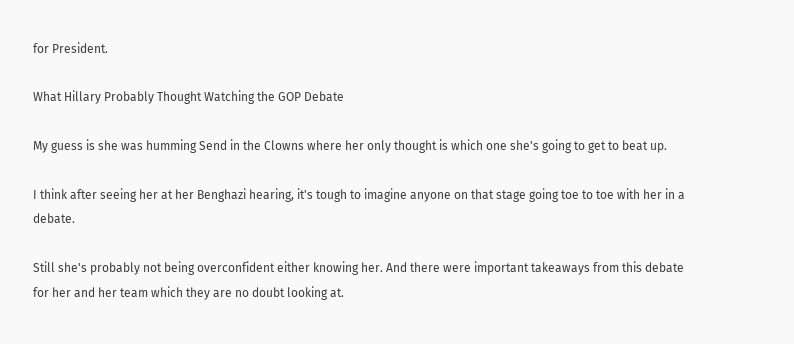for President.

What Hillary Probably Thought Watching the GOP Debate

My guess is she was humming Send in the Clowns where her only thought is which one she's going to get to beat up.

I think after seeing her at her Benghazi hearing, it's tough to imagine anyone on that stage going toe to toe with her in a debate.

Still she's probably not being overconfident either knowing her. And there were important takeaways from this debate for her and her team which they are no doubt looking at.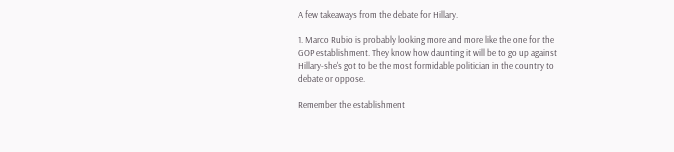A few takeaways from the debate for Hillary.

1. Marco Rubio is probably looking more and more like the one for the GOP establishment. They know how daunting it will be to go up against Hillary-she's got to be the most formidable politician in the country to debate or oppose.

Remember the establishment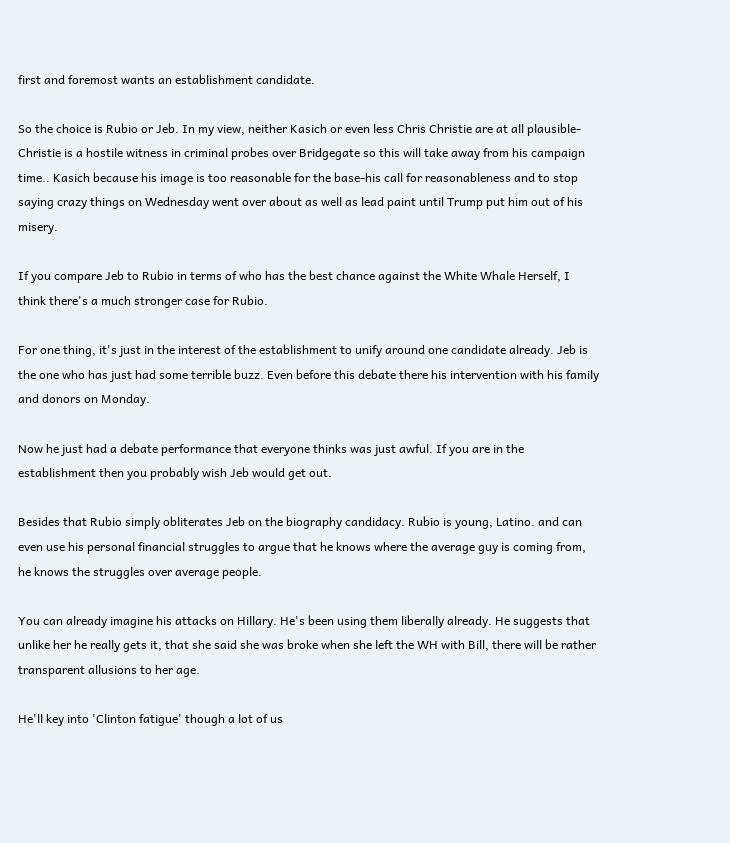first and foremost wants an establishment candidate.

So the choice is Rubio or Jeb. In my view, neither Kasich or even less Chris Christie are at all plausible-Christie is a hostile witness in criminal probes over Bridgegate so this will take away from his campaign time.. Kasich because his image is too reasonable for the base-his call for reasonableness and to stop saying crazy things on Wednesday went over about as well as lead paint until Trump put him out of his misery.

If you compare Jeb to Rubio in terms of who has the best chance against the White Whale Herself, I think there's a much stronger case for Rubio.

For one thing, it's just in the interest of the establishment to unify around one candidate already. Jeb is the one who has just had some terrible buzz. Even before this debate there his intervention with his family and donors on Monday.

Now he just had a debate performance that everyone thinks was just awful. If you are in the establishment then you probably wish Jeb would get out.

Besides that Rubio simply obliterates Jeb on the biography candidacy. Rubio is young, Latino. and can even use his personal financial struggles to argue that he knows where the average guy is coming from, he knows the struggles over average people.

You can already imagine his attacks on Hillary. He's been using them liberally already. He suggests that unlike her he really gets it, that she said she was broke when she left the WH with Bill, there will be rather transparent allusions to her age.

He'll key into 'Clinton fatigue' though a lot of us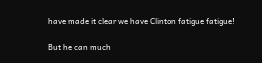have made it clear we have Clinton fatigue fatigue!

But he can much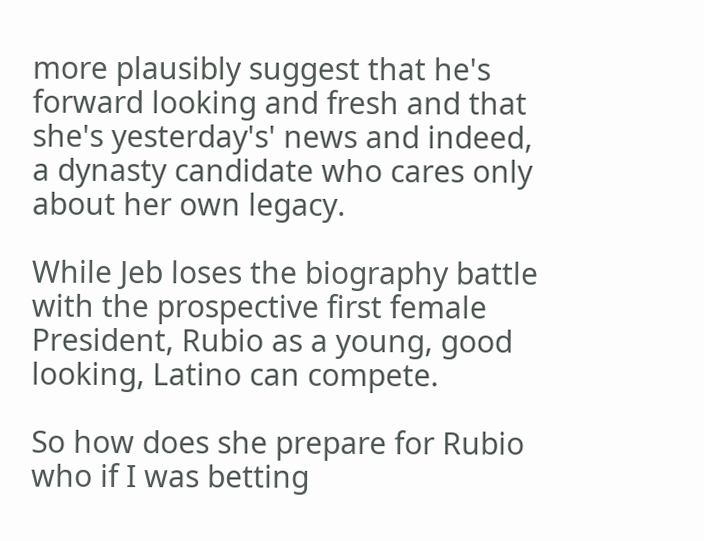more plausibly suggest that he's forward looking and fresh and that she's yesterday's' news and indeed, a dynasty candidate who cares only about her own legacy.

While Jeb loses the biography battle with the prospective first female President, Rubio as a young, good looking, Latino can compete.

So how does she prepare for Rubio who if I was betting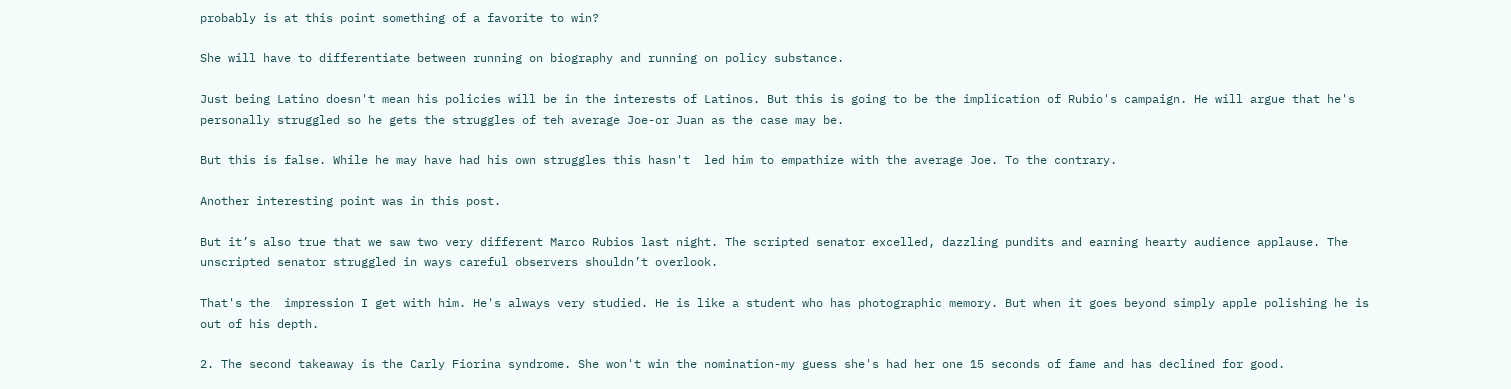probably is at this point something of a favorite to win?

She will have to differentiate between running on biography and running on policy substance.

Just being Latino doesn't mean his policies will be in the interests of Latinos. But this is going to be the implication of Rubio's campaign. He will argue that he's personally struggled so he gets the struggles of teh average Joe-or Juan as the case may be.

But this is false. While he may have had his own struggles this hasn't  led him to empathize with the average Joe. To the contrary.

Another interesting point was in this post.

But it’s also true that we saw two very different Marco Rubios last night. The scripted senator excelled, dazzling pundits and earning hearty audience applause. The unscripted senator struggled in ways careful observers shouldn’t overlook.

That's the  impression I get with him. He's always very studied. He is like a student who has photographic memory. But when it goes beyond simply apple polishing he is out of his depth.

2. The second takeaway is the Carly Fiorina syndrome. She won't win the nomination-my guess she's had her one 15 seconds of fame and has declined for good.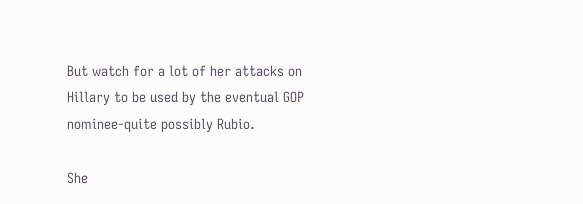But watch for a lot of her attacks on Hillary to be used by the eventual GOP nominee-quite possibly Rubio.

She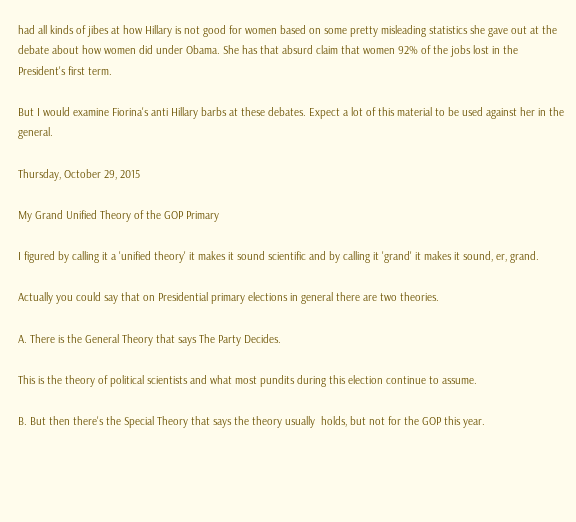had all kinds of jibes at how Hillary is not good for women based on some pretty misleading statistics she gave out at the debate about how women did under Obama. She has that absurd claim that women 92% of the jobs lost in the President's first term.

But I would examine Fiorina's anti Hillary barbs at these debates. Expect a lot of this material to be used against her in the general.

Thursday, October 29, 2015

My Grand Unified Theory of the GOP Primary

I figured by calling it a 'unified theory' it makes it sound scientific and by calling it 'grand' it makes it sound, er, grand.

Actually you could say that on Presidential primary elections in general there are two theories.

A. There is the General Theory that says The Party Decides.

This is the theory of political scientists and what most pundits during this election continue to assume.

B. But then there's the Special Theory that says the theory usually  holds, but not for the GOP this year.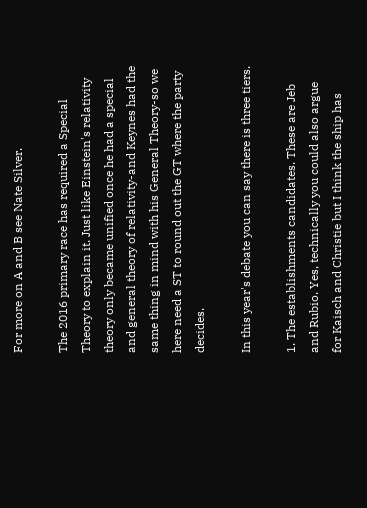For more on A and B see Nate Silver.

The 2016 primary race has required a Special Theory to explain it. Just like Einstein's relativity theory only became unified once he had a special and general theory of relativity-and Keynes had the same thing in mind with his General Theory-so we here need a ST to round out the GT where the party decides.

In this year's debate you can say there is three tiers.

1. The establishments candidates. These are Jeb and Rubio. Yes, technically you could also argue for Kaisch and Christie but I think the ship has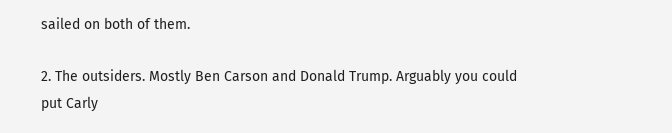sailed on both of them.

2. The outsiders. Mostly Ben Carson and Donald Trump. Arguably you could put Carly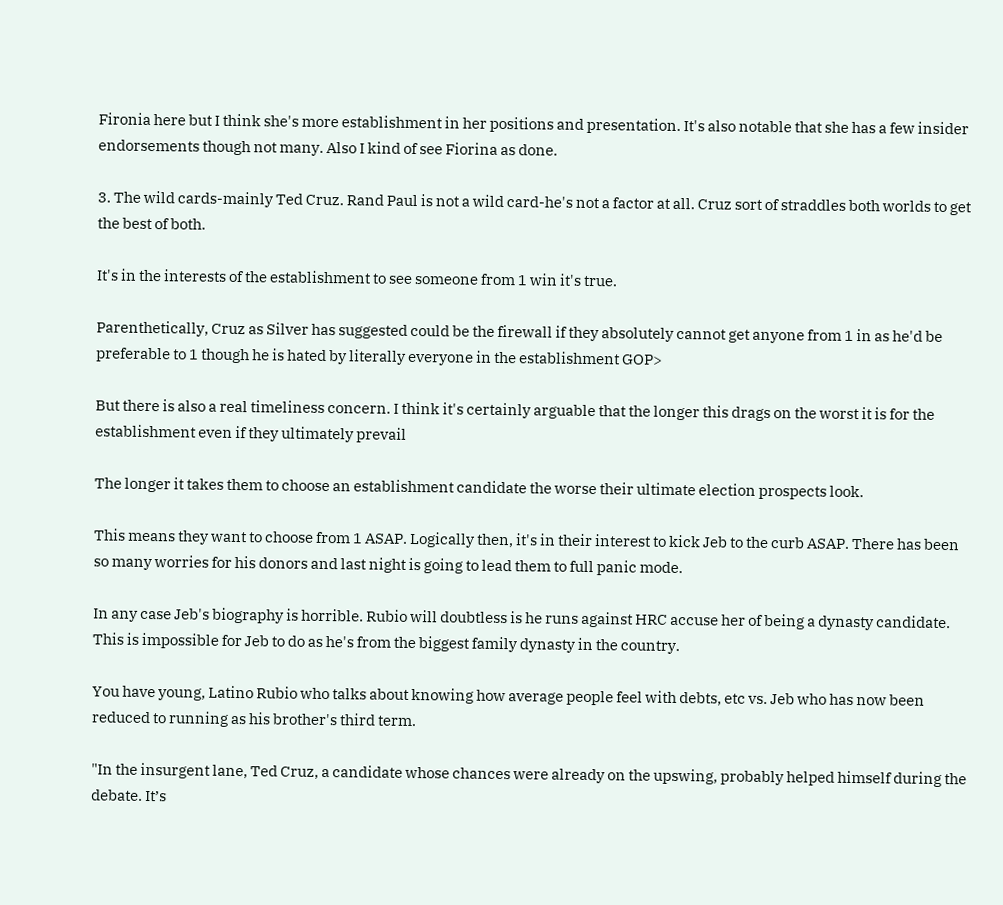Fironia here but I think she's more establishment in her positions and presentation. It's also notable that she has a few insider endorsements though not many. Also I kind of see Fiorina as done.

3. The wild cards-mainly Ted Cruz. Rand Paul is not a wild card-he's not a factor at all. Cruz sort of straddles both worlds to get the best of both.

It's in the interests of the establishment to see someone from 1 win it's true.

Parenthetically, Cruz as Silver has suggested could be the firewall if they absolutely cannot get anyone from 1 in as he'd be preferable to 1 though he is hated by literally everyone in the establishment GOP>

But there is also a real timeliness concern. I think it's certainly arguable that the longer this drags on the worst it is for the establishment even if they ultimately prevail

The longer it takes them to choose an establishment candidate the worse their ultimate election prospects look.

This means they want to choose from 1 ASAP. Logically then, it's in their interest to kick Jeb to the curb ASAP. There has been so many worries for his donors and last night is going to lead them to full panic mode.

In any case Jeb's biography is horrible. Rubio will doubtless is he runs against HRC accuse her of being a dynasty candidate. This is impossible for Jeb to do as he's from the biggest family dynasty in the country.

You have young, Latino Rubio who talks about knowing how average people feel with debts, etc vs. Jeb who has now been reduced to running as his brother's third term.

"In the insurgent lane, Ted Cruz, a candidate whose chances were already on the upswing, probably helped himself during the debate. It’s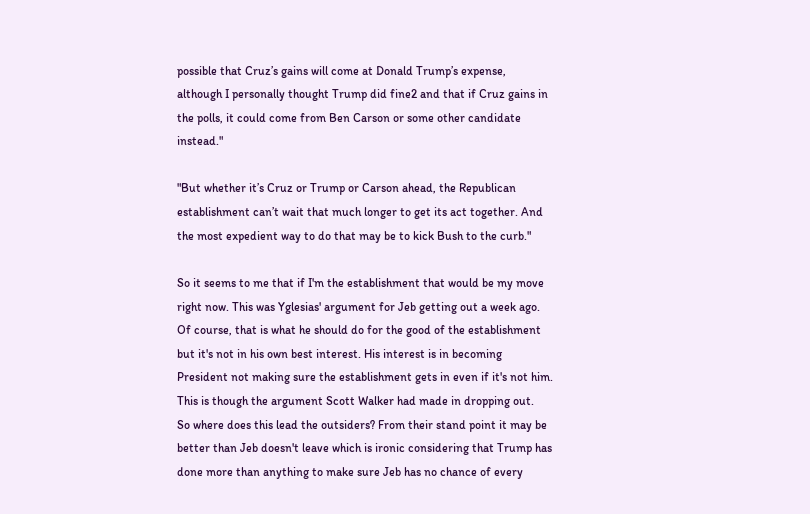possible that Cruz’s gains will come at Donald Trump’s expense, although I personally thought Trump did fine2 and that if Cruz gains in the polls, it could come from Ben Carson or some other candidate instead."

"But whether it’s Cruz or Trump or Carson ahead, the Republican establishment can’t wait that much longer to get its act together. And the most expedient way to do that may be to kick Bush to the curb."

So it seems to me that if I'm the establishment that would be my move right now. This was Yglesias' argument for Jeb getting out a week ago.
Of course, that is what he should do for the good of the establishment but it's not in his own best interest. His interest is in becoming President not making sure the establishment gets in even if it's not him. This is though the argument Scott Walker had made in dropping out.
So where does this lead the outsiders? From their stand point it may be better than Jeb doesn't leave which is ironic considering that Trump has done more than anything to make sure Jeb has no chance of every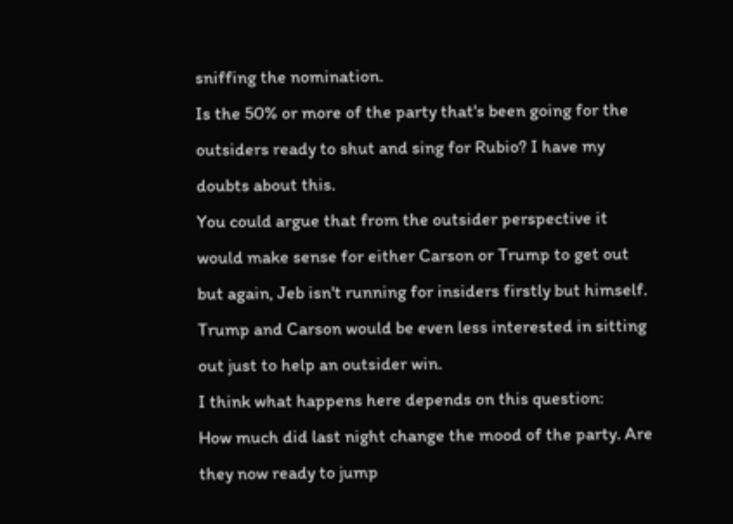sniffing the nomination.
Is the 50% or more of the party that's been going for the outsiders ready to shut and sing for Rubio? I have my doubts about this.
You could argue that from the outsider perspective it would make sense for either Carson or Trump to get out but again, Jeb isn't running for insiders firstly but himself. Trump and Carson would be even less interested in sitting out just to help an outsider win.
I think what happens here depends on this question:
How much did last night change the mood of the party. Are they now ready to jump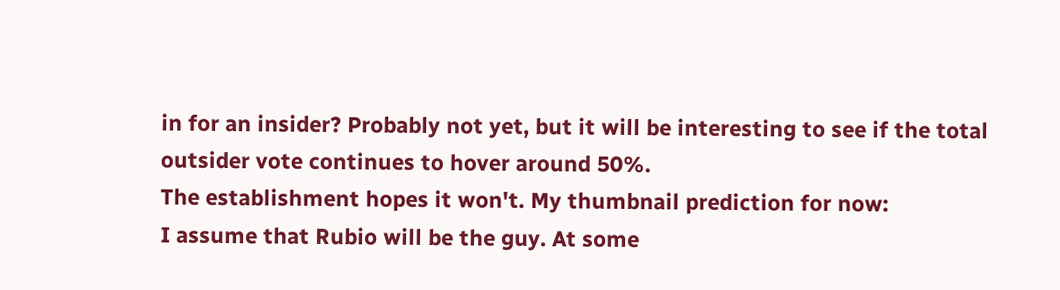in for an insider? Probably not yet, but it will be interesting to see if the total outsider vote continues to hover around 50%.
The establishment hopes it won't. My thumbnail prediction for now:
I assume that Rubio will be the guy. At some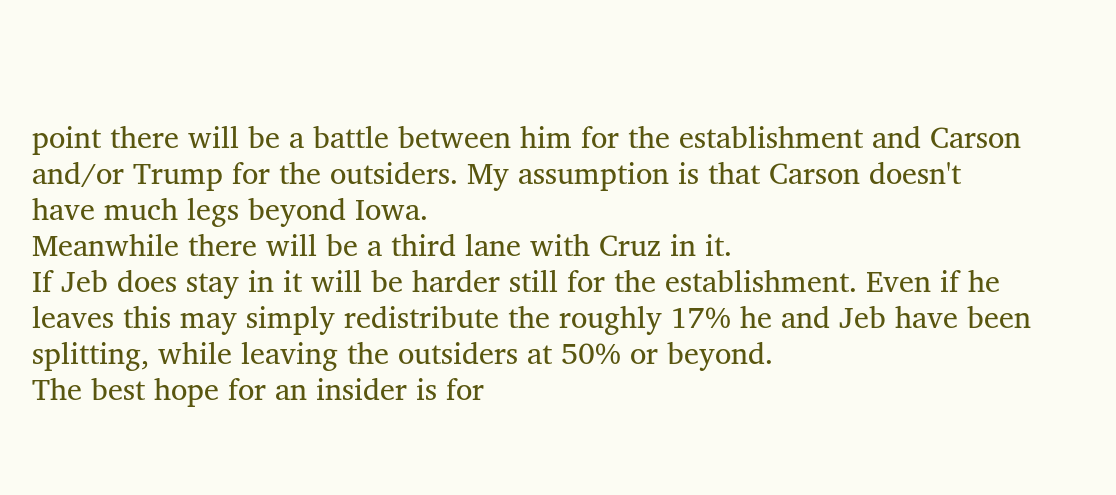point there will be a battle between him for the establishment and Carson and/or Trump for the outsiders. My assumption is that Carson doesn't have much legs beyond Iowa.
Meanwhile there will be a third lane with Cruz in it.
If Jeb does stay in it will be harder still for the establishment. Even if he leaves this may simply redistribute the roughly 17% he and Jeb have been splitting, while leaving the outsiders at 50% or beyond.
The best hope for an insider is for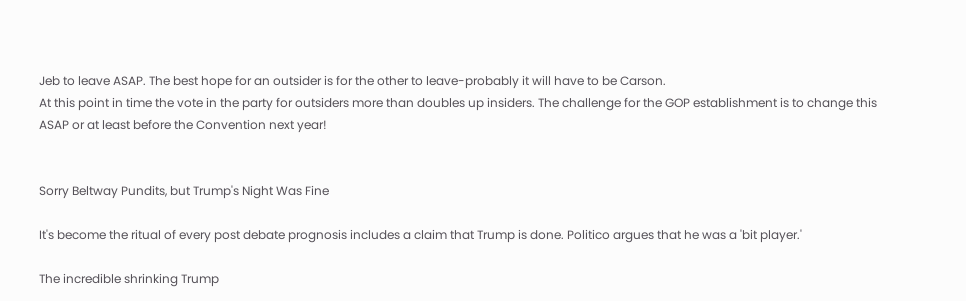Jeb to leave ASAP. The best hope for an outsider is for the other to leave-probably it will have to be Carson.
At this point in time the vote in the party for outsiders more than doubles up insiders. The challenge for the GOP establishment is to change this ASAP or at least before the Convention next year!


Sorry Beltway Pundits, but Trump's Night Was Fine

It's become the ritual of every post debate prognosis includes a claim that Trump is done. Politico argues that he was a 'bit player.'

The incredible shrinking Trump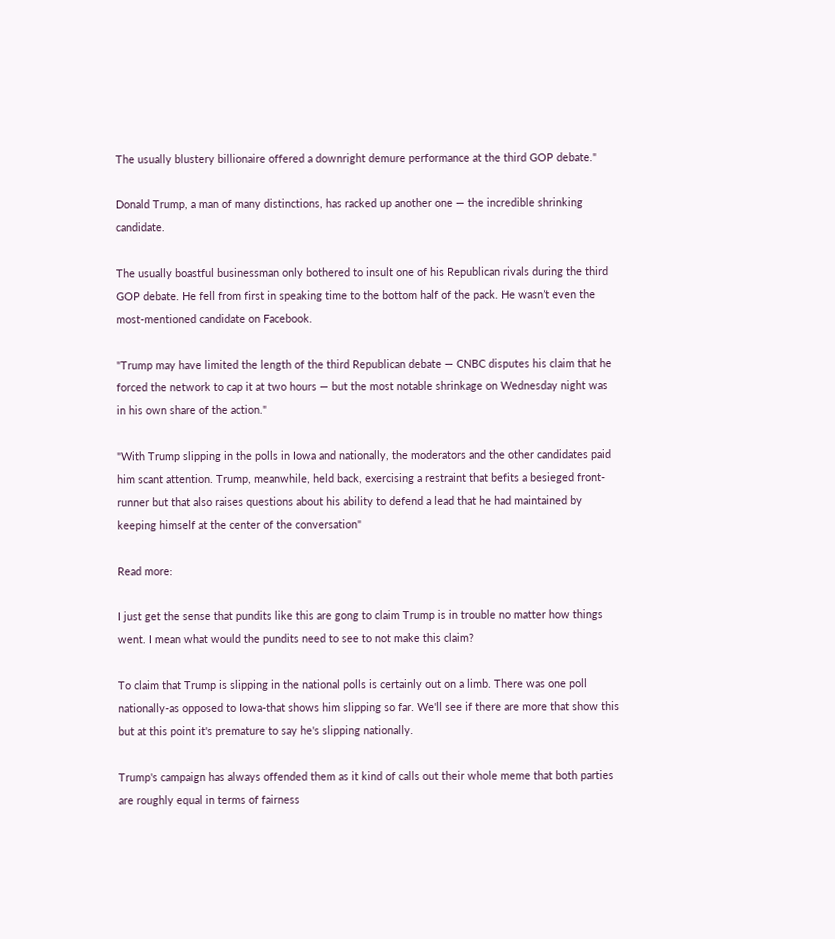The usually blustery billionaire offered a downright demure performance at the third GOP debate."

Donald Trump, a man of many distinctions, has racked up another one — the incredible shrinking candidate.

The usually boastful businessman only bothered to insult one of his Republican rivals during the third GOP debate. He fell from first in speaking time to the bottom half of the pack. He wasn’t even the most-mentioned candidate on Facebook.

"Trump may have limited the length of the third Republican debate — CNBC disputes his claim that he forced the network to cap it at two hours — but the most notable shrinkage on Wednesday night was in his own share of the action."

"With Trump slipping in the polls in Iowa and nationally, the moderators and the other candidates paid him scant attention. Trump, meanwhile, held back, exercising a restraint that befits a besieged front-runner but that also raises questions about his ability to defend a lead that he had maintained by keeping himself at the center of the conversation"

Read more:

I just get the sense that pundits like this are gong to claim Trump is in trouble no matter how things went. I mean what would the pundits need to see to not make this claim?

To claim that Trump is slipping in the national polls is certainly out on a limb. There was one poll nationally-as opposed to Iowa-that shows him slipping so far. We'll see if there are more that show this but at this point it's premature to say he's slipping nationally.

Trump's campaign has always offended them as it kind of calls out their whole meme that both parties are roughly equal in terms of fairness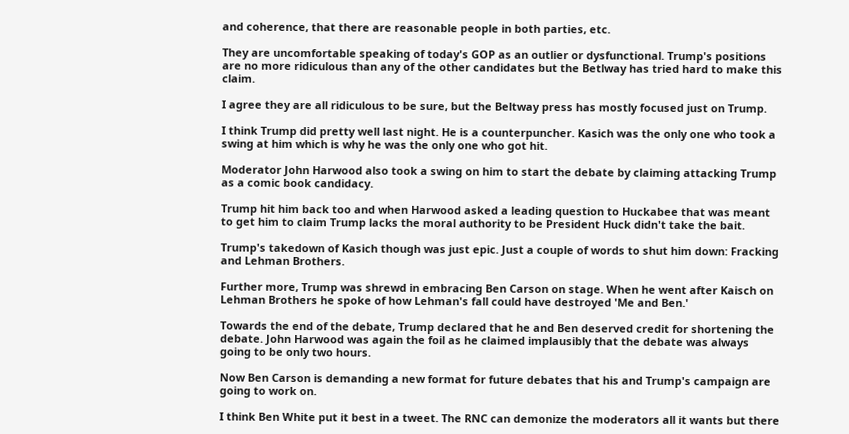and coherence, that there are reasonable people in both parties, etc.

They are uncomfortable speaking of today's GOP as an outlier or dysfunctional. Trump's positions are no more ridiculous than any of the other candidates but the Betlway has tried hard to make this claim.

I agree they are all ridiculous to be sure, but the Beltway press has mostly focused just on Trump.

I think Trump did pretty well last night. He is a counterpuncher. Kasich was the only one who took a swing at him which is why he was the only one who got hit.

Moderator John Harwood also took a swing on him to start the debate by claiming attacking Trump as a comic book candidacy.

Trump hit him back too and when Harwood asked a leading question to Huckabee that was meant to get him to claim Trump lacks the moral authority to be President Huck didn't take the bait.

Trump's takedown of Kasich though was just epic. Just a couple of words to shut him down: Fracking and Lehman Brothers.

Further more, Trump was shrewd in embracing Ben Carson on stage. When he went after Kaisch on Lehman Brothers he spoke of how Lehman's fall could have destroyed 'Me and Ben.'

Towards the end of the debate, Trump declared that he and Ben deserved credit for shortening the debate. John Harwood was again the foil as he claimed implausibly that the debate was always going to be only two hours.

Now Ben Carson is demanding a new format for future debates that his and Trump's campaign are going to work on.

I think Ben White put it best in a tweet. The RNC can demonize the moderators all it wants but there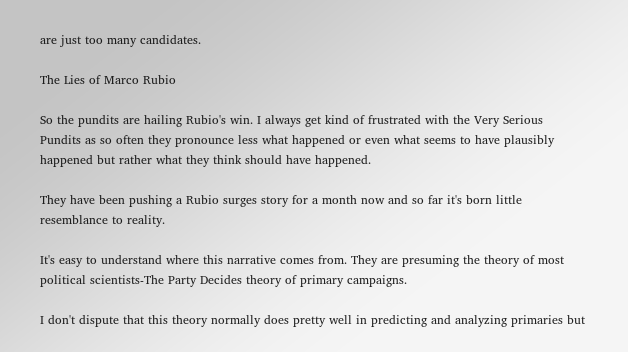are just too many candidates.

The Lies of Marco Rubio

So the pundits are hailing Rubio's win. I always get kind of frustrated with the Very Serious Pundits as so often they pronounce less what happened or even what seems to have plausibly happened but rather what they think should have happened.

They have been pushing a Rubio surges story for a month now and so far it's born little resemblance to reality.

It's easy to understand where this narrative comes from. They are presuming the theory of most political scientists-The Party Decides theory of primary campaigns.

I don't dispute that this theory normally does pretty well in predicting and analyzing primaries but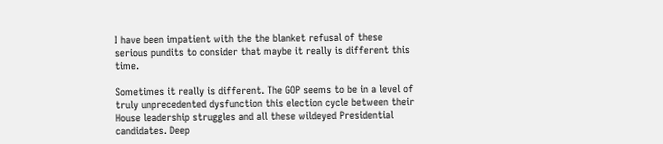I have been impatient with the the blanket refusal of these serious pundits to consider that maybe it really is different this time.

Sometimes it really is different. The GOP seems to be in a level of truly unprecedented dysfunction this election cycle between their House leadership struggles and all these wildeyed Presidential candidates. Deep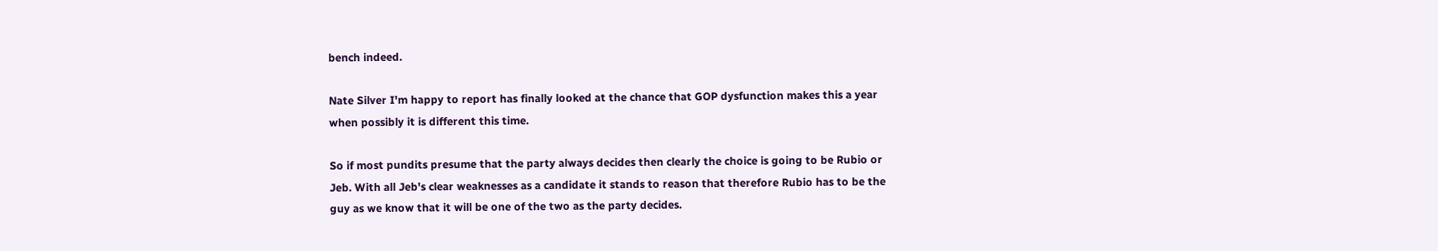bench indeed.

Nate Silver I'm happy to report has finally looked at the chance that GOP dysfunction makes this a year when possibly it is different this time.

So if most pundits presume that the party always decides then clearly the choice is going to be Rubio or Jeb. With all Jeb's clear weaknesses as a candidate it stands to reason that therefore Rubio has to be the guy as we know that it will be one of the two as the party decides.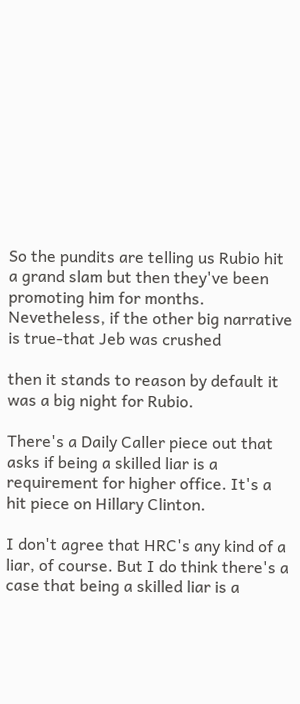So the pundits are telling us Rubio hit a grand slam but then they've been promoting him for months. Nevetheless, if the other big narrative is true-that Jeb was crushed

then it stands to reason by default it was a big night for Rubio.

There's a Daily Caller piece out that asks if being a skilled liar is a requirement for higher office. It's a hit piece on Hillary Clinton.

I don't agree that HRC's any kind of a liar, of course. But I do think there's a case that being a skilled liar is a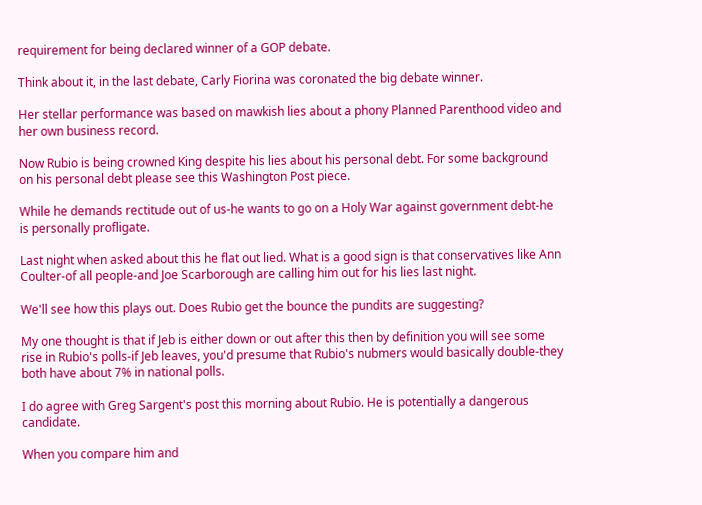requirement for being declared winner of a GOP debate.

Think about it, in the last debate, Carly Fiorina was coronated the big debate winner.

Her stellar performance was based on mawkish lies about a phony Planned Parenthood video and her own business record.

Now Rubio is being crowned King despite his lies about his personal debt. For some background on his personal debt please see this Washington Post piece.

While he demands rectitude out of us-he wants to go on a Holy War against government debt-he is personally profligate.

Last night when asked about this he flat out lied. What is a good sign is that conservatives like Ann Coulter-of all people-and Joe Scarborough are calling him out for his lies last night.

We'll see how this plays out. Does Rubio get the bounce the pundits are suggesting?

My one thought is that if Jeb is either down or out after this then by definition you will see some rise in Rubio's polls-if Jeb leaves, you'd presume that Rubio's nubmers would basically double-they both have about 7% in national polls.

I do agree with Greg Sargent's post this morning about Rubio. He is potentially a dangerous candidate.

When you compare him and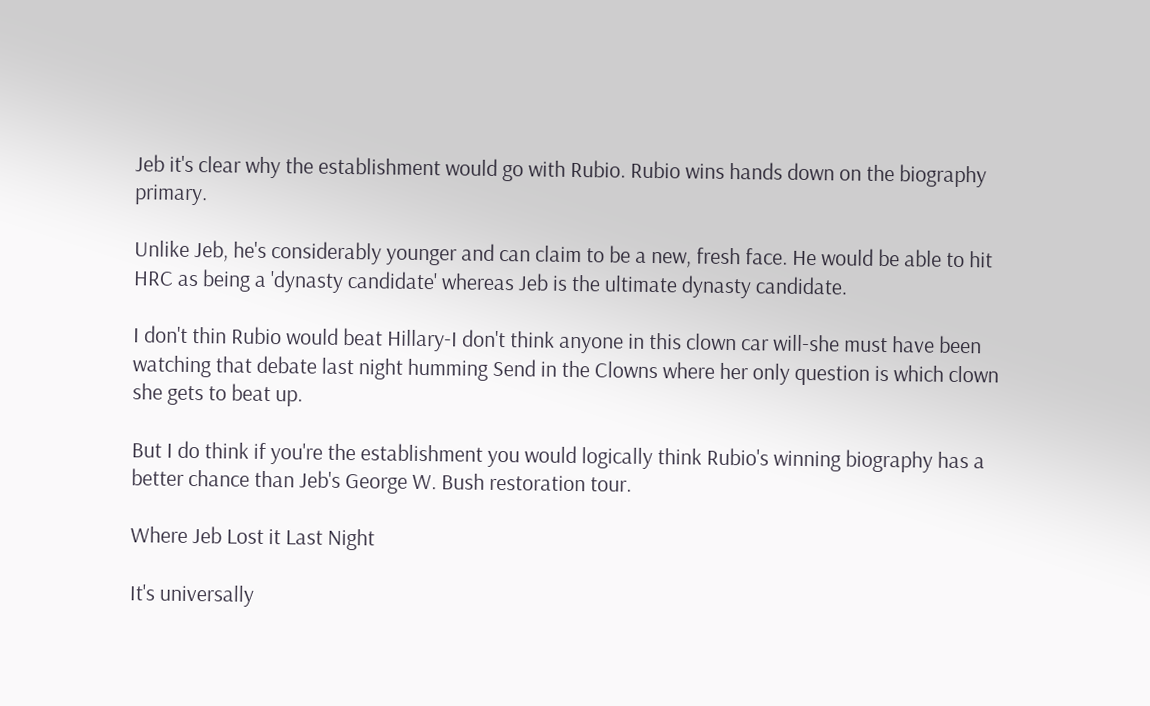Jeb it's clear why the establishment would go with Rubio. Rubio wins hands down on the biography primary.

Unlike Jeb, he's considerably younger and can claim to be a new, fresh face. He would be able to hit HRC as being a 'dynasty candidate' whereas Jeb is the ultimate dynasty candidate.

I don't thin Rubio would beat Hillary-I don't think anyone in this clown car will-she must have been watching that debate last night humming Send in the Clowns where her only question is which clown she gets to beat up.

But I do think if you're the establishment you would logically think Rubio's winning biography has a better chance than Jeb's George W. Bush restoration tour.

Where Jeb Lost it Last Night

It's universally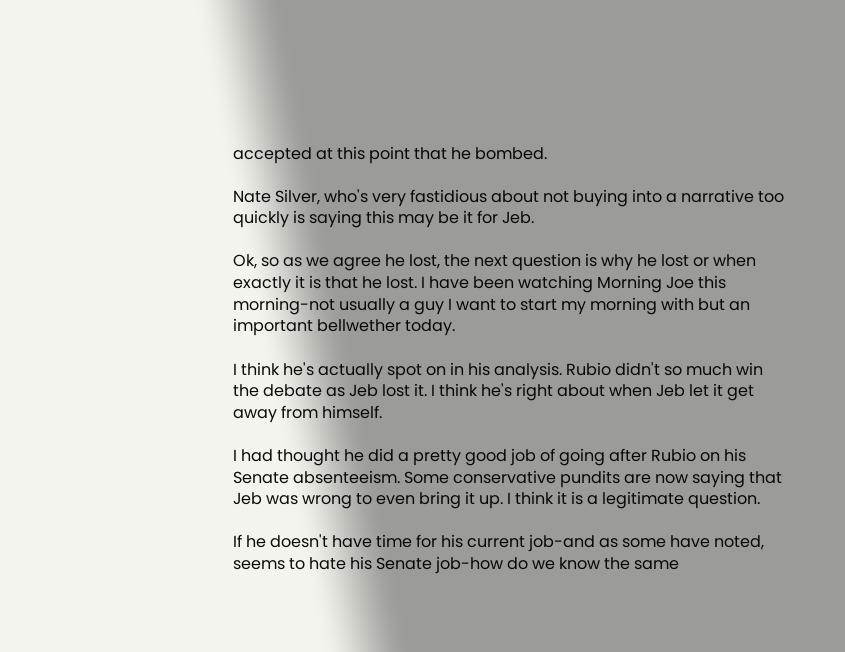accepted at this point that he bombed.

Nate Silver, who's very fastidious about not buying into a narrative too quickly is saying this may be it for Jeb.

Ok, so as we agree he lost, the next question is why he lost or when exactly it is that he lost. I have been watching Morning Joe this morning-not usually a guy I want to start my morning with but an important bellwether today.

I think he's actually spot on in his analysis. Rubio didn't so much win the debate as Jeb lost it. I think he's right about when Jeb let it get away from himself.

I had thought he did a pretty good job of going after Rubio on his Senate absenteeism. Some conservative pundits are now saying that Jeb was wrong to even bring it up. I think it is a legitimate question.

If he doesn't have time for his current job-and as some have noted, seems to hate his Senate job-how do we know the same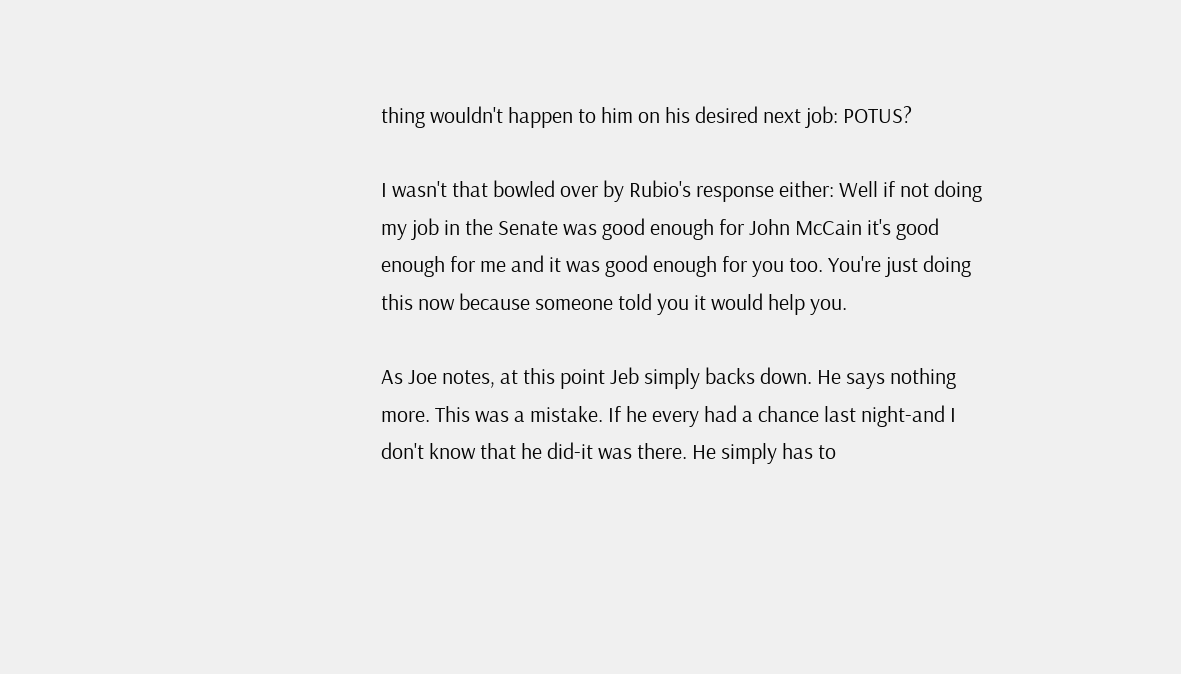thing wouldn't happen to him on his desired next job: POTUS?

I wasn't that bowled over by Rubio's response either: Well if not doing my job in the Senate was good enough for John McCain it's good enough for me and it was good enough for you too. You're just doing this now because someone told you it would help you.

As Joe notes, at this point Jeb simply backs down. He says nothing more. This was a mistake. If he every had a chance last night-and I don't know that he did-it was there. He simply has to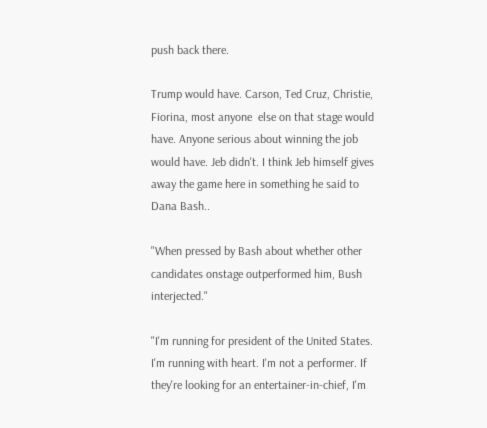push back there.

Trump would have. Carson, Ted Cruz, Christie, Fiorina, most anyone  else on that stage would have. Anyone serious about winning the job would have. Jeb didn't. I think Jeb himself gives away the game here in something he said to Dana Bash..

"When pressed by Bash about whether other candidates onstage outperformed him, Bush interjected."

"I'm running for president of the United States. I'm running with heart. I'm not a performer. If they're looking for an entertainer-in-chief, I'm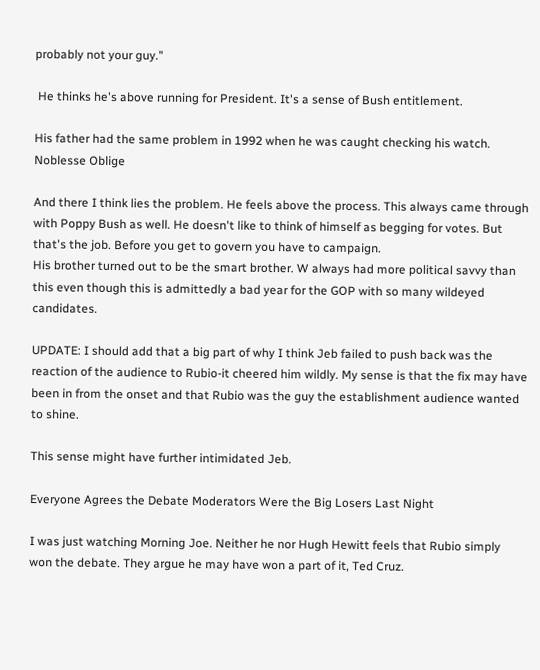probably not your guy."

 He thinks he's above running for President. It's a sense of Bush entitlement.

His father had the same problem in 1992 when he was caught checking his watch. Noblesse Oblige

And there I think lies the problem. He feels above the process. This always came through with Poppy Bush as well. He doesn't like to think of himself as begging for votes. But that's the job. Before you get to govern you have to campaign.
His brother turned out to be the smart brother. W always had more political savvy than this even though this is admittedly a bad year for the GOP with so many wildeyed candidates.

UPDATE: I should add that a big part of why I think Jeb failed to push back was the reaction of the audience to Rubio-it cheered him wildly. My sense is that the fix may have been in from the onset and that Rubio was the guy the establishment audience wanted to shine.

This sense might have further intimidated Jeb.

Everyone Agrees the Debate Moderators Were the Big Losers Last Night

I was just watching Morning Joe. Neither he nor Hugh Hewitt feels that Rubio simply won the debate. They argue he may have won a part of it, Ted Cruz.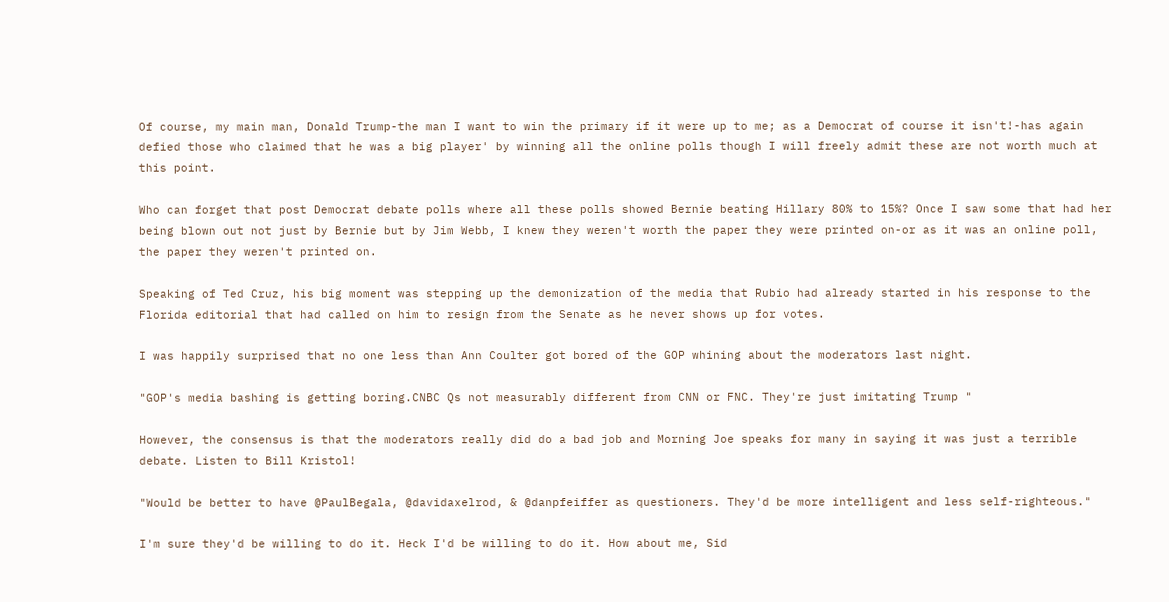Of course, my main man, Donald Trump-the man I want to win the primary if it were up to me; as a Democrat of course it isn't!-has again defied those who claimed that he was a big player' by winning all the online polls though I will freely admit these are not worth much at this point.

Who can forget that post Democrat debate polls where all these polls showed Bernie beating Hillary 80% to 15%? Once I saw some that had her being blown out not just by Bernie but by Jim Webb, I knew they weren't worth the paper they were printed on-or as it was an online poll, the paper they weren't printed on.

Speaking of Ted Cruz, his big moment was stepping up the demonization of the media that Rubio had already started in his response to the Florida editorial that had called on him to resign from the Senate as he never shows up for votes.

I was happily surprised that no one less than Ann Coulter got bored of the GOP whining about the moderators last night.

"GOP's media bashing is getting boring.CNBC Qs not measurably different from CNN or FNC. They're just imitating Trump "

However, the consensus is that the moderators really did do a bad job and Morning Joe speaks for many in saying it was just a terrible debate. Listen to Bill Kristol!

"Would be better to have @PaulBegala, @davidaxelrod, & @danpfeiffer as questioners. They'd be more intelligent and less self-righteous."

I'm sure they'd be willing to do it. Heck I'd be willing to do it. How about me, Sid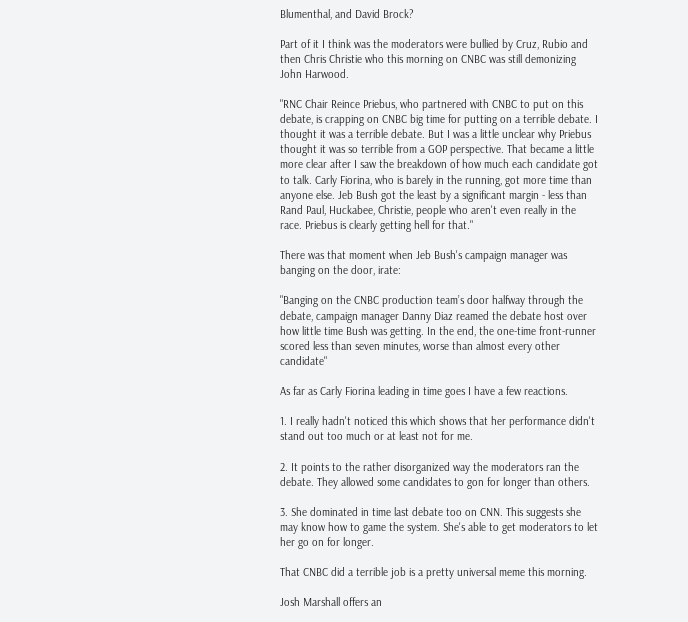Blumenthal, and David Brock?

Part of it I think was the moderators were bullied by Cruz, Rubio and then Chris Christie who this morning on CNBC was still demonizing John Harwood.

"RNC Chair Reince Priebus, who partnered with CNBC to put on this debate, is crapping on CNBC big time for putting on a terrible debate. I thought it was a terrible debate. But I was a little unclear why Priebus thought it was so terrible from a GOP perspective. That became a little more clear after I saw the breakdown of how much each candidate got to talk. Carly Fiorina, who is barely in the running, got more time than anyone else. Jeb Bush got the least by a significant margin - less than Rand Paul, Huckabee, Christie, people who aren't even really in the race. Priebus is clearly getting hell for that."

There was that moment when Jeb Bush's campaign manager was banging on the door, irate:

"Banging on the CNBC production team’s door halfway through the debate, campaign manager Danny Diaz reamed the debate host over how little time Bush was getting. In the end, the one-time front-runner scored less than seven minutes, worse than almost every other candidate"

As far as Carly Fiorina leading in time goes I have a few reactions.

1. I really hadn't noticed this which shows that her performance didn't stand out too much or at least not for me.

2. It points to the rather disorganized way the moderators ran the debate. They allowed some candidates to gon for longer than others.

3. She dominated in time last debate too on CNN. This suggests she may know how to game the system. She's able to get moderators to let her go on for longer.

That CNBC did a terrible job is a pretty universal meme this morning.

Josh Marshall offers an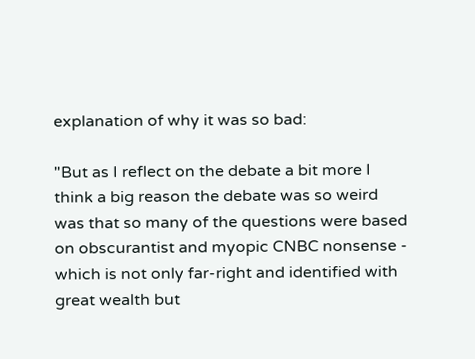explanation of why it was so bad:

"But as I reflect on the debate a bit more I think a big reason the debate was so weird was that so many of the questions were based on obscurantist and myopic CNBC nonsense - which is not only far-right and identified with great wealth but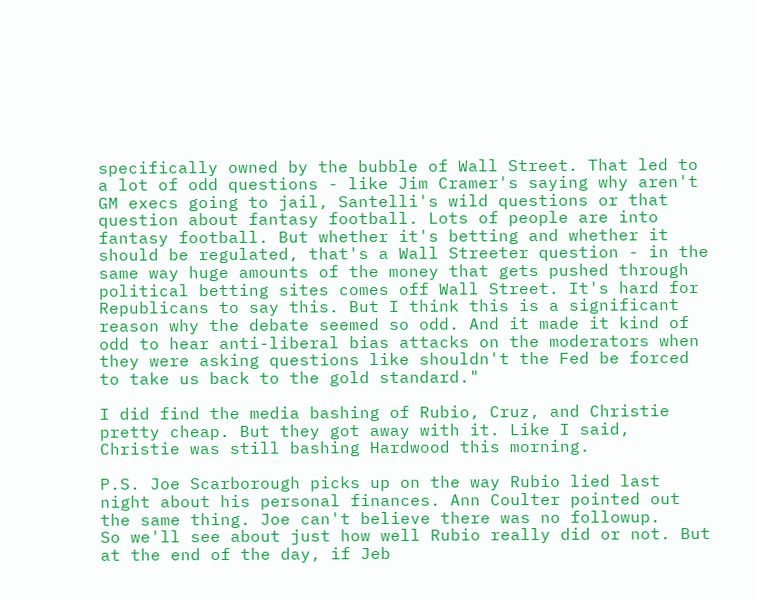specifically owned by the bubble of Wall Street. That led to a lot of odd questions - like Jim Cramer's saying why aren't GM execs going to jail, Santelli's wild questions or that question about fantasy football. Lots of people are into fantasy football. But whether it's betting and whether it should be regulated, that's a Wall Streeter question - in the same way huge amounts of the money that gets pushed through political betting sites comes off Wall Street. It's hard for Republicans to say this. But I think this is a significant reason why the debate seemed so odd. And it made it kind of odd to hear anti-liberal bias attacks on the moderators when they were asking questions like shouldn't the Fed be forced to take us back to the gold standard."

I did find the media bashing of Rubio, Cruz, and Christie pretty cheap. But they got away with it. Like I said, Christie was still bashing Hardwood this morning.

P.S. Joe Scarborough picks up on the way Rubio lied last night about his personal finances. Ann Coulter pointed out the same thing. Joe can't believe there was no followup.
So we'll see about just how well Rubio really did or not. But at the end of the day, if Jeb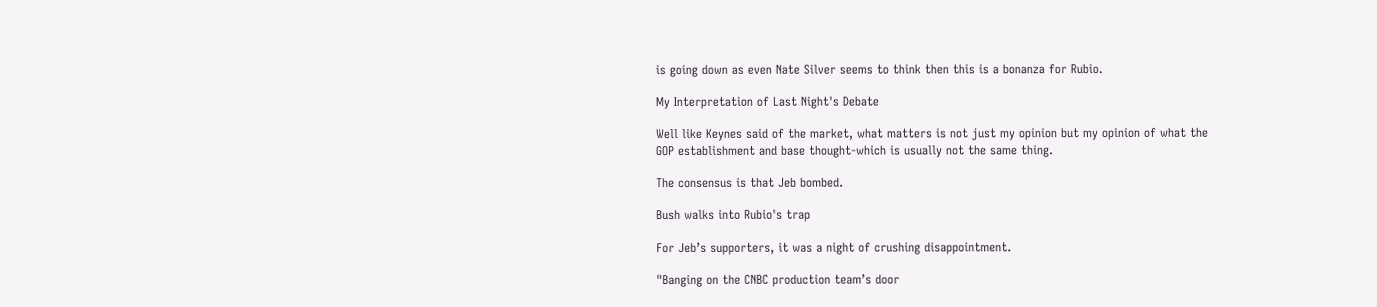is going down as even Nate Silver seems to think then this is a bonanza for Rubio.

My Interpretation of Last Night's Debate

Well like Keynes said of the market, what matters is not just my opinion but my opinion of what the GOP establishment and base thought-which is usually not the same thing.

The consensus is that Jeb bombed.

Bush walks into Rubio's trap

For Jeb’s supporters, it was a night of crushing disappointment.

"Banging on the CNBC production team’s door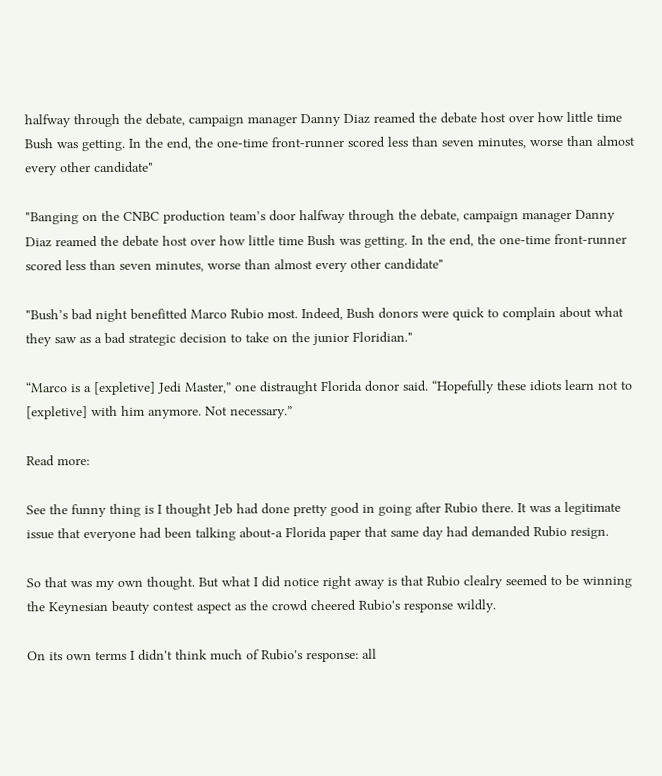halfway through the debate, campaign manager Danny Diaz reamed the debate host over how little time Bush was getting. In the end, the one-time front-runner scored less than seven minutes, worse than almost every other candidate"

"Banging on the CNBC production team’s door halfway through the debate, campaign manager Danny Diaz reamed the debate host over how little time Bush was getting. In the end, the one-time front-runner scored less than seven minutes, worse than almost every other candidate"

"Bush’s bad night benefitted Marco Rubio most. Indeed, Bush donors were quick to complain about what they saw as a bad strategic decision to take on the junior Floridian."

“Marco is a [expletive] Jedi Master,” one distraught Florida donor said. “Hopefully these idiots learn not to [expletive] with him anymore. Not necessary.”

Read more:

See the funny thing is I thought Jeb had done pretty good in going after Rubio there. It was a legitimate issue that everyone had been talking about-a Florida paper that same day had demanded Rubio resign.

So that was my own thought. But what I did notice right away is that Rubio clealry seemed to be winning the Keynesian beauty contest aspect as the crowd cheered Rubio's response wildly.

On its own terms I didn't think much of Rubio's response: all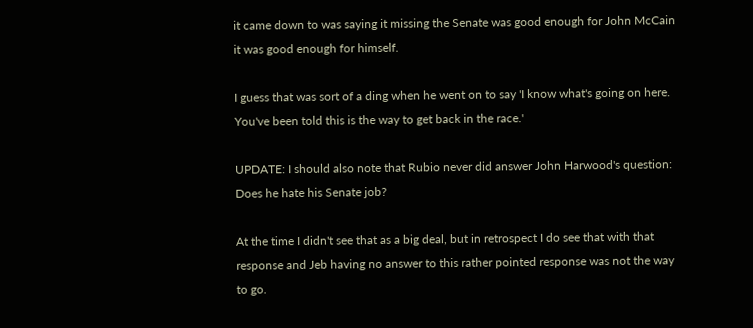it came down to was saying it missing the Senate was good enough for John McCain it was good enough for himself.

I guess that was sort of a ding when he went on to say 'I know what's going on here. You've been told this is the way to get back in the race.'

UPDATE: I should also note that Rubio never did answer John Harwood's question: Does he hate his Senate job?

At the time I didn't see that as a big deal, but in retrospect I do see that with that response and Jeb having no answer to this rather pointed response was not the way to go.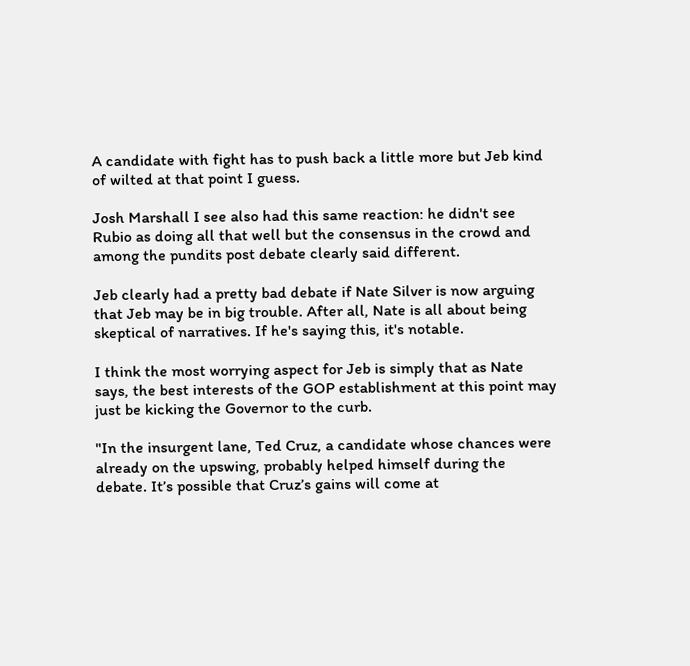A candidate with fight has to push back a little more but Jeb kind of wilted at that point I guess.

Josh Marshall I see also had this same reaction: he didn't see Rubio as doing all that well but the consensus in the crowd and among the pundits post debate clearly said different.

Jeb clearly had a pretty bad debate if Nate Silver is now arguing that Jeb may be in big trouble. After all, Nate is all about being skeptical of narratives. If he's saying this, it's notable.

I think the most worrying aspect for Jeb is simply that as Nate says, the best interests of the GOP establishment at this point may just be kicking the Governor to the curb.

"In the insurgent lane, Ted Cruz, a candidate whose chances were already on the upswing, probably helped himself during the debate. It’s possible that Cruz’s gains will come at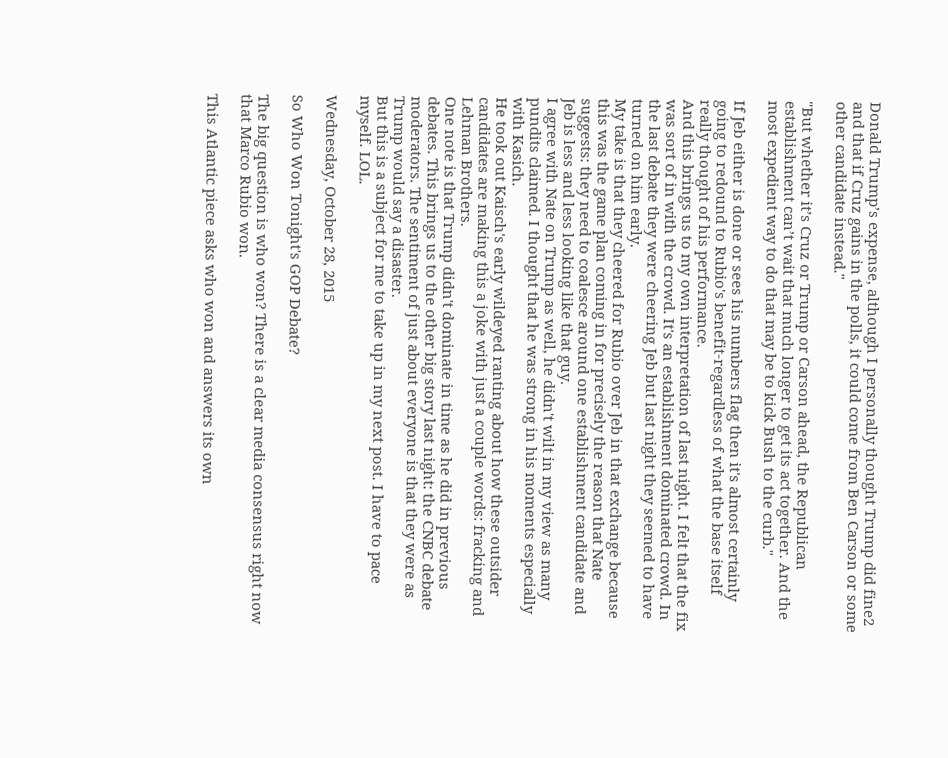Donald Trump’s expense, although I personally thought Trump did fine2 and that if Cruz gains in the polls, it could come from Ben Carson or some other candidate instead."

"But whether it’s Cruz or Trump or Carson ahead, the Republican establishment can’t wait that much longer to get its act together. And the most expedient way to do that may be to kick Bush to the curb."

If Jeb either is done or sees his numbers flag then it's almost certainly going to redound to Rubio's benefit-regardless of what the base itself really thought of his performance.
And this brings us to my own interpretation of last night. I felt that the fix was sort of in with the crowd. It's an establishment dominated crowd. In the last debate they were cheering Jeb but last night they seemed to have turned on him early.
My take is that they cheered for Rubio over Jeb in that exchange because this was the game plan coming in for precisely the reason that Nate suggests: they need to coalesce around one establishment candidate and Jeb is less and less looking like that guy.
I agree with Nate on Trump as well, he didn't wilt in my view as many pundits claimed. I thought that he was strong in his moments especially with Kasich.
He took out Kaisch's early wildeyed ranting about how these outsider candidates are making this a joke with just a couple words: fracking and Lehman Brothers.
One note is that Trump didn't dominate in time as he did in previous debates. This brings us to the other big story last night: the CNBC debate moderators. The sentiment of just about everyone is that they were as Trump would say a disaster.
But this is a subject for me to take up in my next post. I have to pace myself. LOL.

Wednesday, October 28, 2015

So Who Won Tonight's GOP Debate?

The big question is who won? There is a clear media consensus right now that Marco Rubio won.

This Atlantic piece asks who won and answers its own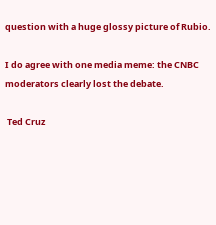question with a huge glossy picture of Rubio.

I do agree with one media meme: the CNBC moderators clearly lost the debate.

 Ted Cruz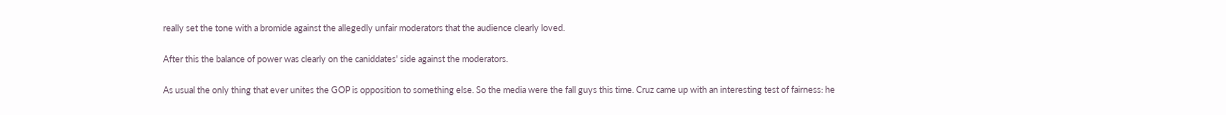really set the tone with a bromide against the allegedly unfair moderators that the audience clearly loved.

After this the balance of power was clearly on the caniddates' side against the moderators.

As usual the only thing that ever unites the GOP is opposition to something else. So the media were the fall guys this time. Cruz came up with an interesting test of fairness: he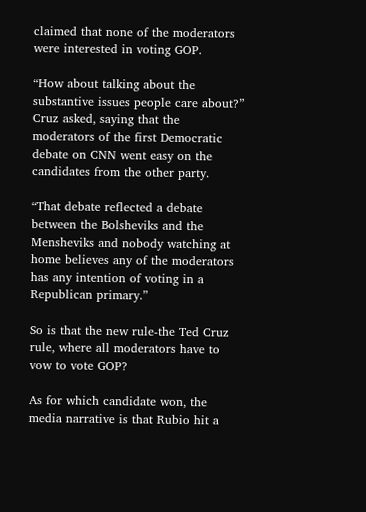claimed that none of the moderators were interested in voting GOP.

“How about talking about the substantive issues people care about?” Cruz asked, saying that the moderators of the first Democratic debate on CNN went easy on the candidates from the other party.

“That debate reflected a debate between the Bolsheviks and the Mensheviks and nobody watching at home believes any of the moderators has any intention of voting in a Republican primary.”

So is that the new rule-the Ted Cruz rule, where all moderators have to vow to vote GOP?

As for which candidate won, the media narrative is that Rubio hit a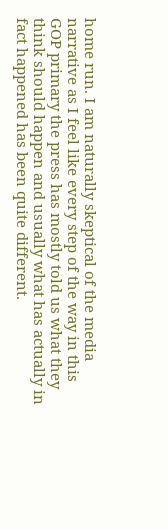home run. I am naturally skeptical of the media narrative as I feel like every step of the way in this GOP primary the press has mostly told us what they think should happen and usually what has actually in fact happened has been quite different.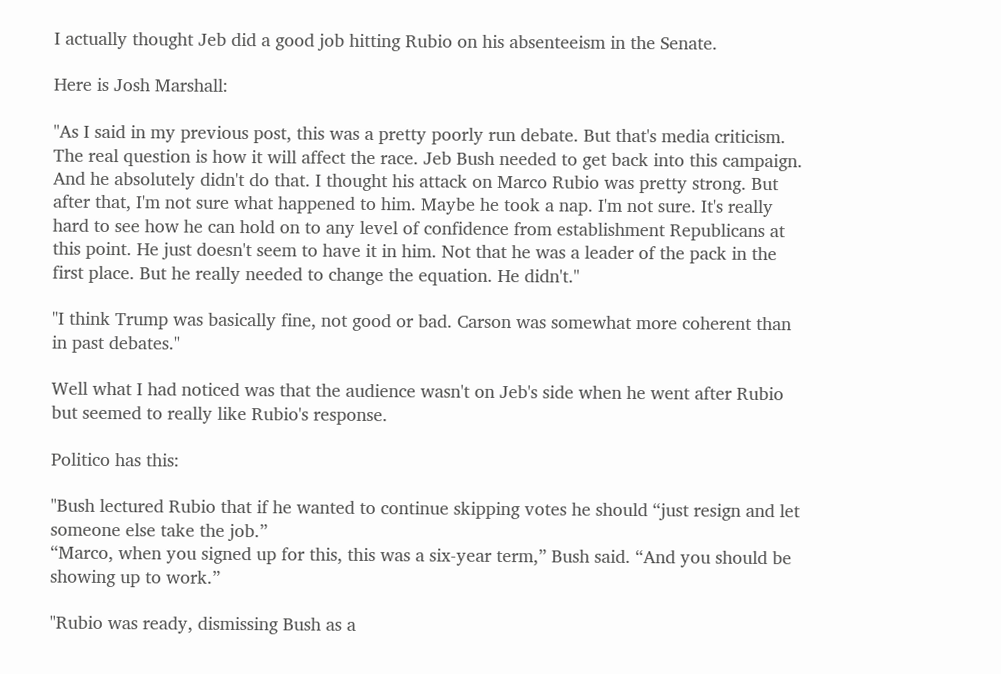I actually thought Jeb did a good job hitting Rubio on his absenteeism in the Senate.

Here is Josh Marshall:

"As I said in my previous post, this was a pretty poorly run debate. But that's media criticism. The real question is how it will affect the race. Jeb Bush needed to get back into this campaign. And he absolutely didn't do that. I thought his attack on Marco Rubio was pretty strong. But after that, I'm not sure what happened to him. Maybe he took a nap. I'm not sure. It's really hard to see how he can hold on to any level of confidence from establishment Republicans at this point. He just doesn't seem to have it in him. Not that he was a leader of the pack in the first place. But he really needed to change the equation. He didn't."

"I think Trump was basically fine, not good or bad. Carson was somewhat more coherent than in past debates."

Well what I had noticed was that the audience wasn't on Jeb's side when he went after Rubio but seemed to really like Rubio's response.

Politico has this:

"Bush lectured Rubio that if he wanted to continue skipping votes he should “just resign and let someone else take the job.”
“Marco, when you signed up for this, this was a six-year term,” Bush said. “And you should be showing up to work.”

"Rubio was ready, dismissing Bush as a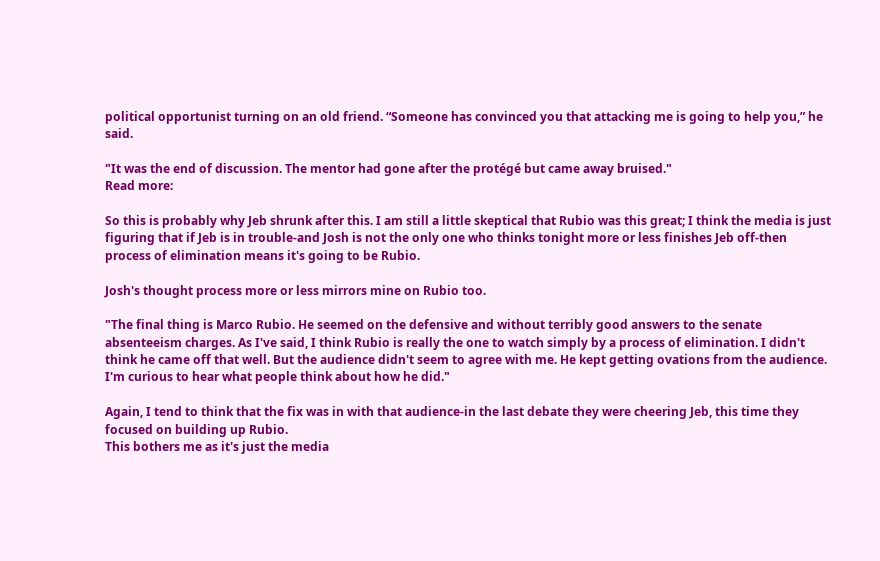political opportunist turning on an old friend. “Someone has convinced you that attacking me is going to help you,” he said.

"It was the end of discussion. The mentor had gone after the protégé but came away bruised."
Read more:

So this is probably why Jeb shrunk after this. I am still a little skeptical that Rubio was this great; I think the media is just figuring that if Jeb is in trouble-and Josh is not the only one who thinks tonight more or less finishes Jeb off-then process of elimination means it's going to be Rubio.

Josh's thought process more or less mirrors mine on Rubio too.

"The final thing is Marco Rubio. He seemed on the defensive and without terribly good answers to the senate absenteeism charges. As I've said, I think Rubio is really the one to watch simply by a process of elimination. I didn't think he came off that well. But the audience didn't seem to agree with me. He kept getting ovations from the audience. I'm curious to hear what people think about how he did."

Again, I tend to think that the fix was in with that audience-in the last debate they were cheering Jeb, this time they focused on building up Rubio.
This bothers me as it's just the media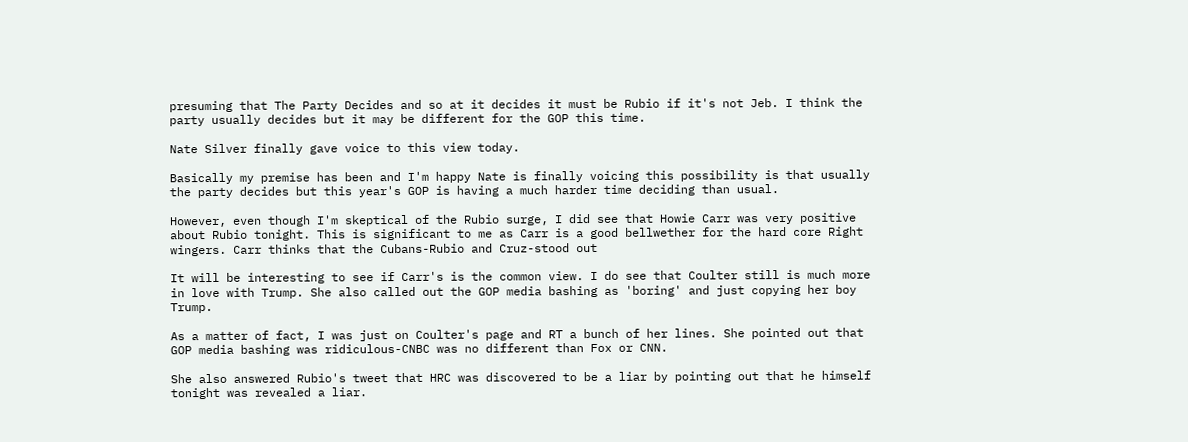presuming that The Party Decides and so at it decides it must be Rubio if it's not Jeb. I think the party usually decides but it may be different for the GOP this time.

Nate Silver finally gave voice to this view today.

Basically my premise has been and I'm happy Nate is finally voicing this possibility is that usually the party decides but this year's GOP is having a much harder time deciding than usual.

However, even though I'm skeptical of the Rubio surge, I did see that Howie Carr was very positive about Rubio tonight. This is significant to me as Carr is a good bellwether for the hard core Right wingers. Carr thinks that the Cubans-Rubio and Cruz-stood out

It will be interesting to see if Carr's is the common view. I do see that Coulter still is much more in love with Trump. She also called out the GOP media bashing as 'boring' and just copying her boy Trump.

As a matter of fact, I was just on Coulter's page and RT a bunch of her lines. She pointed out that GOP media bashing was ridiculous-CNBC was no different than Fox or CNN.

She also answered Rubio's tweet that HRC was discovered to be a liar by pointing out that he himself tonight was revealed a liar.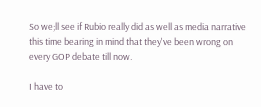So we;ll see if Rubio really did as well as media narrative this time bearing in mind that they've been wrong on every GOP debate till now.

I have to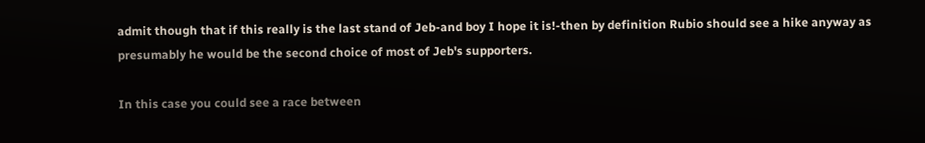admit though that if this really is the last stand of Jeb-and boy I hope it is!-then by definition Rubio should see a hike anyway as presumably he would be the second choice of most of Jeb's supporters.

In this case you could see a race between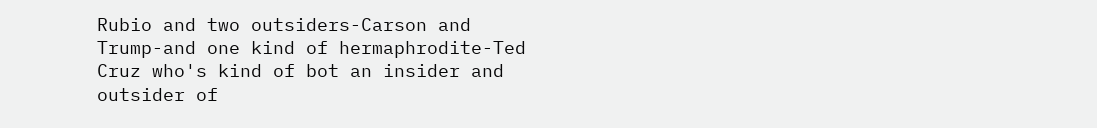Rubio and two outsiders-Carson and Trump-and one kind of hermaphrodite-Ted Cruz who's kind of bot an insider and outsider of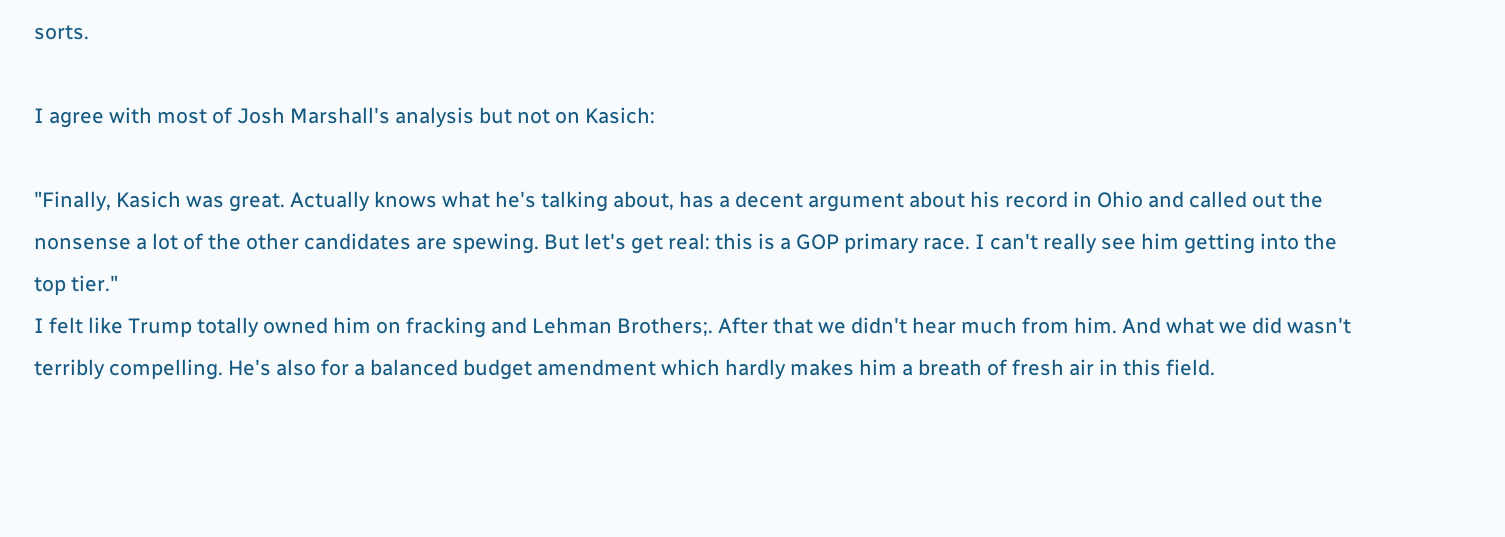sorts.

I agree with most of Josh Marshall's analysis but not on Kasich:

"Finally, Kasich was great. Actually knows what he's talking about, has a decent argument about his record in Ohio and called out the nonsense a lot of the other candidates are spewing. But let's get real: this is a GOP primary race. I can't really see him getting into the top tier."
I felt like Trump totally owned him on fracking and Lehman Brothers;. After that we didn't hear much from him. And what we did wasn't terribly compelling. He's also for a balanced budget amendment which hardly makes him a breath of fresh air in this field.